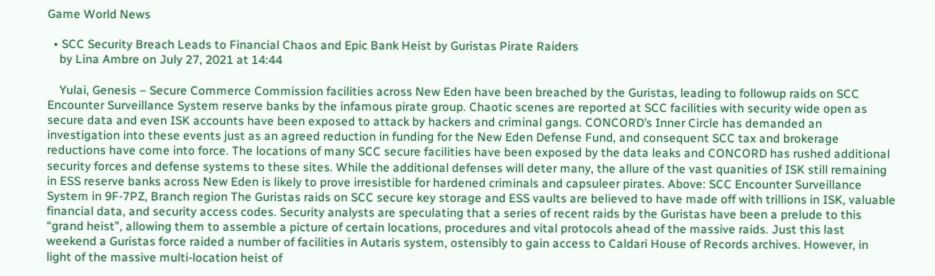Game World News

  • SCC Security Breach Leads to Financial Chaos and Epic Bank Heist by Guristas Pirate Raiders
    by Lina Ambre on July 27, 2021 at 14:44

    Yulai, Genesis – Secure Commerce Commission facilities across New Eden have been breached by the Guristas, leading to followup raids on SCC Encounter Surveillance System reserve banks by the infamous pirate group. Chaotic scenes are reported at SCC facilities with security wide open as secure data and even ISK accounts have been exposed to attack by hackers and criminal gangs. CONCORD’s Inner Circle has demanded an investigation into these events just as an agreed reduction in funding for the New Eden Defense Fund, and consequent SCC tax and brokerage reductions have come into force. The locations of many SCC secure facilities have been exposed by the data leaks and CONCORD has rushed additional security forces and defense systems to these sites. While the additional defenses will deter many, the allure of the vast quanities of ISK still remaining in ESS reserve banks across New Eden is likely to prove irresistible for hardened criminals and capsuleer pirates. Above: SCC Encounter Surveillance System in 9F-7PZ, Branch region The Guristas raids on SCC secure key storage and ESS vaults are believed to have made off with trillions in ISK, valuable financial data, and security access codes. Security analysts are speculating that a series of recent raids by the Guristas have been a prelude to this “grand heist”, allowing them to assemble a picture of certain locations, procedures and vital protocols ahead of the massive raids. Just this last weekend a Guristas force raided a number of facilities in Autaris system, ostensibly to gain access to Caldari House of Records archives. However, in light of the massive multi-location heist of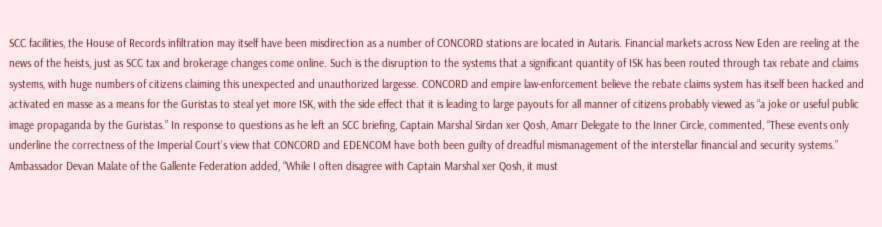SCC facilities, the House of Records infiltration may itself have been misdirection as a number of CONCORD stations are located in Autaris. Financial markets across New Eden are reeling at the news of the heists, just as SCC tax and brokerage changes come online. Such is the disruption to the systems that a significant quantity of ISK has been routed through tax rebate and claims systems, with huge numbers of citizens claiming this unexpected and unauthorized largesse. CONCORD and empire law-enforcement believe the rebate claims system has itself been hacked and activated en masse as a means for the Guristas to steal yet more ISK, with the side effect that it is leading to large payouts for all manner of citizens probably viewed as “a joke or useful public image propaganda by the Guristas.” In response to questions as he left an SCC briefing, Captain Marshal Sirdan xer Qosh, Amarr Delegate to the Inner Circle, commented, “These events only underline the correctness of the Imperial Court’s view that CONCORD and EDENCOM have both been guilty of dreadful mismanagement of the interstellar financial and security systems.” Ambassador Devan Malate of the Gallente Federation added, “While I often disagree with Captain Marshal xer Qosh, it must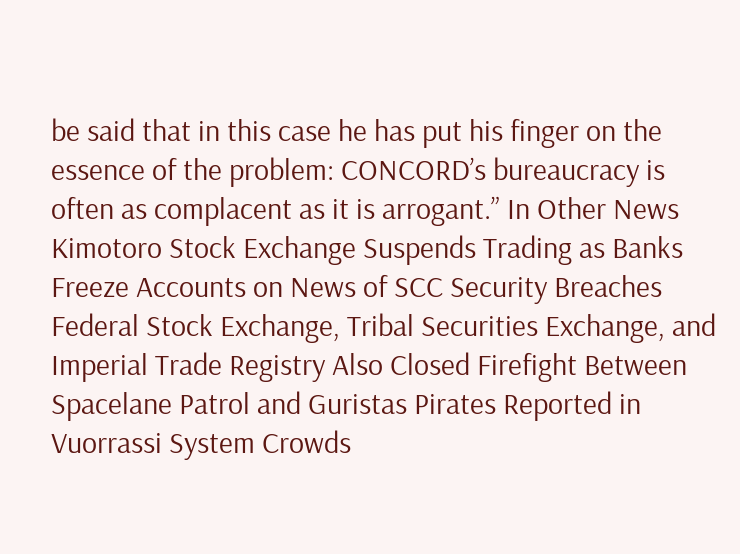be said that in this case he has put his finger on the essence of the problem: CONCORD’s bureaucracy is often as complacent as it is arrogant.” In Other News Kimotoro Stock Exchange Suspends Trading as Banks Freeze Accounts on News of SCC Security Breaches Federal Stock Exchange, Tribal Securities Exchange, and Imperial Trade Registry Also Closed Firefight Between Spacelane Patrol and Guristas Pirates Reported in Vuorrassi System Crowds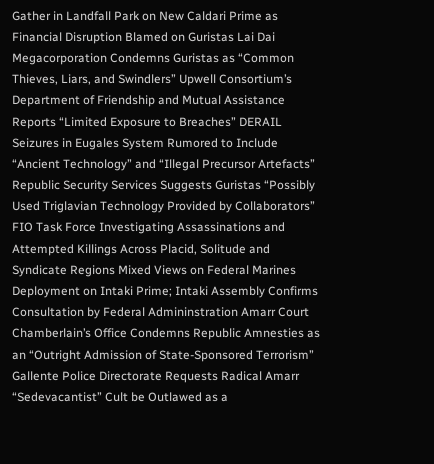Gather in Landfall Park on New Caldari Prime as Financial Disruption Blamed on Guristas Lai Dai Megacorporation Condemns Guristas as “Common Thieves, Liars, and Swindlers” Upwell Consortium’s Department of Friendship and Mutual Assistance Reports “Limited Exposure to Breaches” DERAIL Seizures in Eugales System Rumored to Include “Ancient Technology” and “Illegal Precursor Artefacts” Republic Security Services Suggests Guristas “Possibly Used Triglavian Technology Provided by Collaborators” FIO Task Force Investigating Assassinations and Attempted Killings Across Placid, Solitude and Syndicate Regions Mixed Views on Federal Marines Deployment on Intaki Prime; Intaki Assembly Confirms Consultation by Federal Admininstration Amarr Court Chamberlain’s Office Condemns Republic Amnesties as an “Outright Admission of State-Sponsored Terrorism” Gallente Police Directorate Requests Radical Amarr “Sedevacantist” Cult be Outlawed as a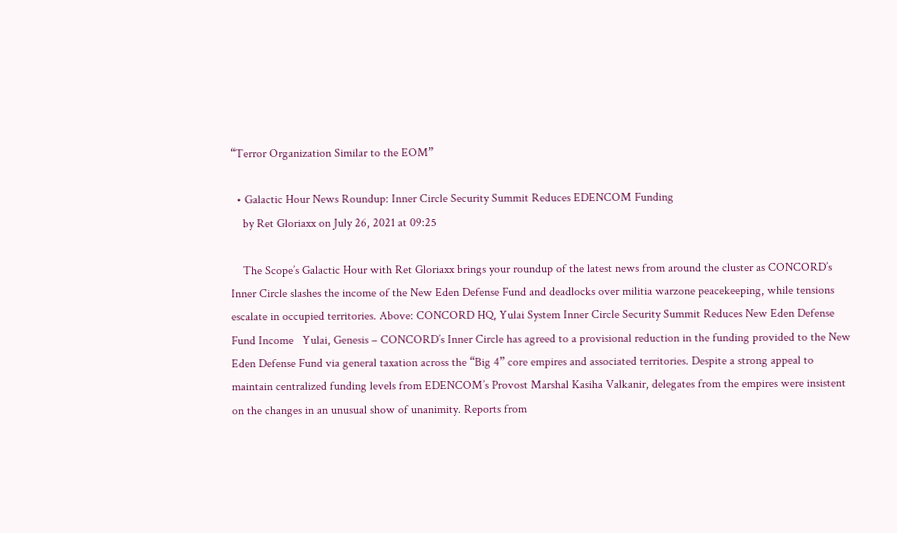“Terror Organization Similar to the EOM”

  • Galactic Hour News Roundup: Inner Circle Security Summit Reduces EDENCOM Funding
    by Ret Gloriaxx on July 26, 2021 at 09:25

    The Scope’s Galactic Hour with Ret Gloriaxx brings your roundup of the latest news from around the cluster as CONCORD’s Inner Circle slashes the income of the New Eden Defense Fund and deadlocks over militia warzone peacekeeping, while tensions escalate in occupied territories. Above: CONCORD HQ, Yulai System Inner Circle Security Summit Reduces New Eden Defense Fund Income   Yulai, Genesis – CONCORD’s Inner Circle has agreed to a provisional reduction in the funding provided to the New Eden Defense Fund via general taxation across the “Big 4” core empires and associated territories. Despite a strong appeal to maintain centralized funding levels from EDENCOM’s Provost Marshal Kasiha Valkanir, delegates from the empires were insistent on the changes in an unusual show of unanimity. Reports from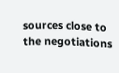sources close to the negotiations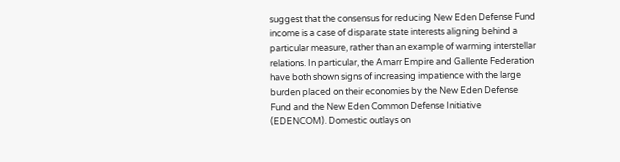suggest that the consensus for reducing New Eden Defense Fund income is a case of disparate state interests aligning behind a particular measure, rather than an example of warming interstellar relations. In particular, the Amarr Empire and Gallente Federation have both shown signs of increasing impatience with the large burden placed on their economies by the New Eden Defense Fund and the New Eden Common Defense Initiative (EDENCOM). Domestic outlays on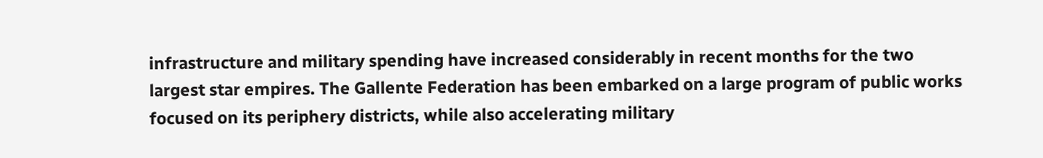infrastructure and military spending have increased considerably in recent months for the two largest star empires. The Gallente Federation has been embarked on a large program of public works focused on its periphery districts, while also accelerating military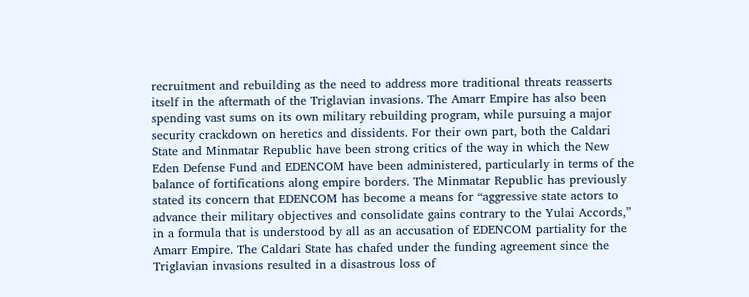recruitment and rebuilding as the need to address more traditional threats reasserts itself in the aftermath of the Triglavian invasions. The Amarr Empire has also been spending vast sums on its own military rebuilding program, while pursuing a major security crackdown on heretics and dissidents. For their own part, both the Caldari State and Minmatar Republic have been strong critics of the way in which the New Eden Defense Fund and EDENCOM have been administered, particularly in terms of the balance of fortifications along empire borders. The Minmatar Republic has previously stated its concern that EDENCOM has become a means for “aggressive state actors to advance their military objectives and consolidate gains contrary to the Yulai Accords,” in a formula that is understood by all as an accusation of EDENCOM partiality for the Amarr Empire. The Caldari State has chafed under the funding agreement since the Triglavian invasions resulted in a disastrous loss of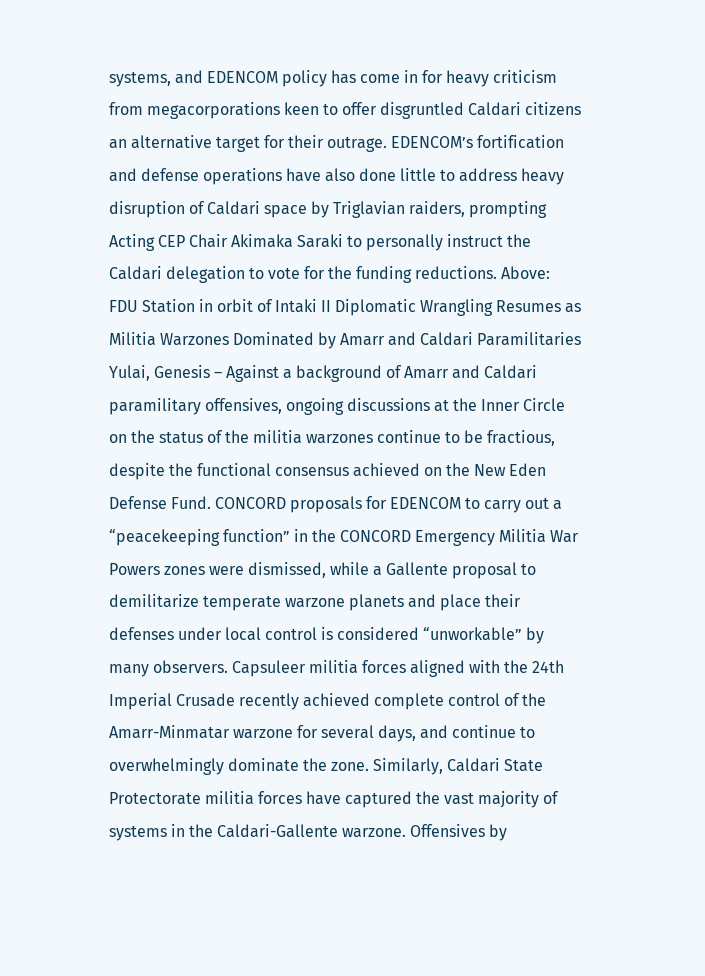systems, and EDENCOM policy has come in for heavy criticism from megacorporations keen to offer disgruntled Caldari citizens an alternative target for their outrage. EDENCOM’s fortification and defense operations have also done little to address heavy disruption of Caldari space by Triglavian raiders, prompting Acting CEP Chair Akimaka Saraki to personally instruct the Caldari delegation to vote for the funding reductions. Above: FDU Station in orbit of Intaki II Diplomatic Wrangling Resumes as Militia Warzones Dominated by Amarr and Caldari Paramilitaries Yulai, Genesis – Against a background of Amarr and Caldari paramilitary offensives, ongoing discussions at the Inner Circle on the status of the militia warzones continue to be fractious, despite the functional consensus achieved on the New Eden Defense Fund. CONCORD proposals for EDENCOM to carry out a “peacekeeping function” in the CONCORD Emergency Militia War Powers zones were dismissed, while a Gallente proposal to demilitarize temperate warzone planets and place their defenses under local control is considered “unworkable” by many observers. Capsuleer militia forces aligned with the 24th Imperial Crusade recently achieved complete control of the Amarr-Minmatar warzone for several days, and continue to overwhelmingly dominate the zone. Similarly, Caldari State Protectorate militia forces have captured the vast majority of systems in the Caldari-Gallente warzone. Offensives by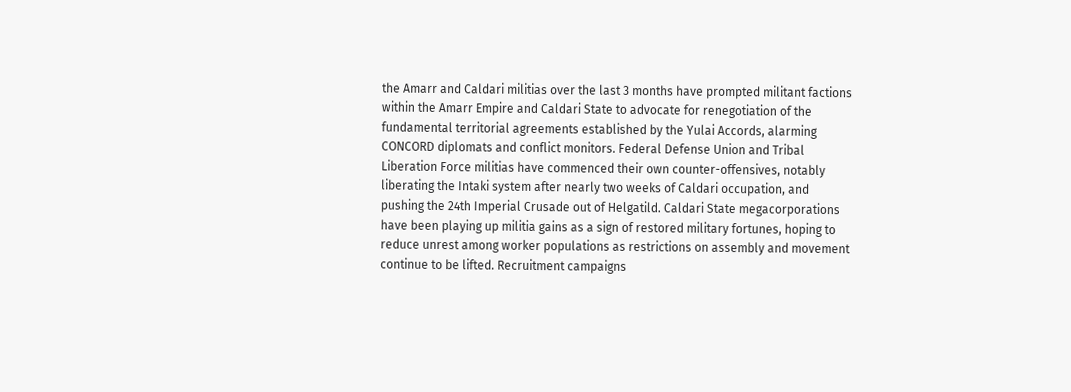the Amarr and Caldari militias over the last 3 months have prompted militant factions within the Amarr Empire and Caldari State to advocate for renegotiation of the fundamental territorial agreements established by the Yulai Accords, alarming CONCORD diplomats and conflict monitors. Federal Defense Union and Tribal Liberation Force militias have commenced their own counter-offensives, notably liberating the Intaki system after nearly two weeks of Caldari occupation, and pushing the 24th Imperial Crusade out of Helgatild. Caldari State megacorporations have been playing up militia gains as a sign of restored military fortunes, hoping to reduce unrest among worker populations as restrictions on assembly and movement continue to be lifted. Recruitment campaigns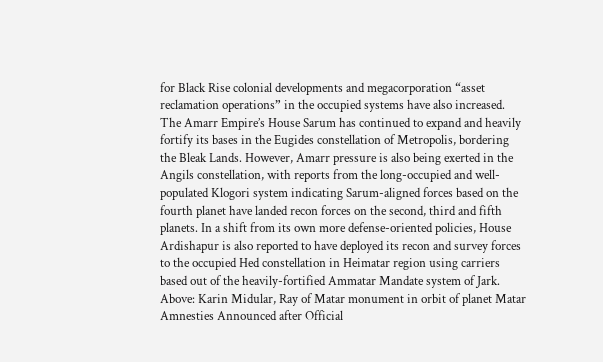for Black Rise colonial developments and megacorporation “asset reclamation operations” in the occupied systems have also increased. The Amarr Empire’s House Sarum has continued to expand and heavily fortify its bases in the Eugides constellation of Metropolis, bordering the Bleak Lands. However, Amarr pressure is also being exerted in the Angils constellation, with reports from the long-occupied and well-populated Klogori system indicating Sarum-aligned forces based on the fourth planet have landed recon forces on the second, third and fifth planets. In a shift from its own more defense-oriented policies, House Ardishapur is also reported to have deployed its recon and survey forces to the occupied Hed constellation in Heimatar region using carriers based out of the heavily-fortified Ammatar Mandate system of Jark. Above: Karin Midular, Ray of Matar monument in orbit of planet Matar Amnesties Announced after Official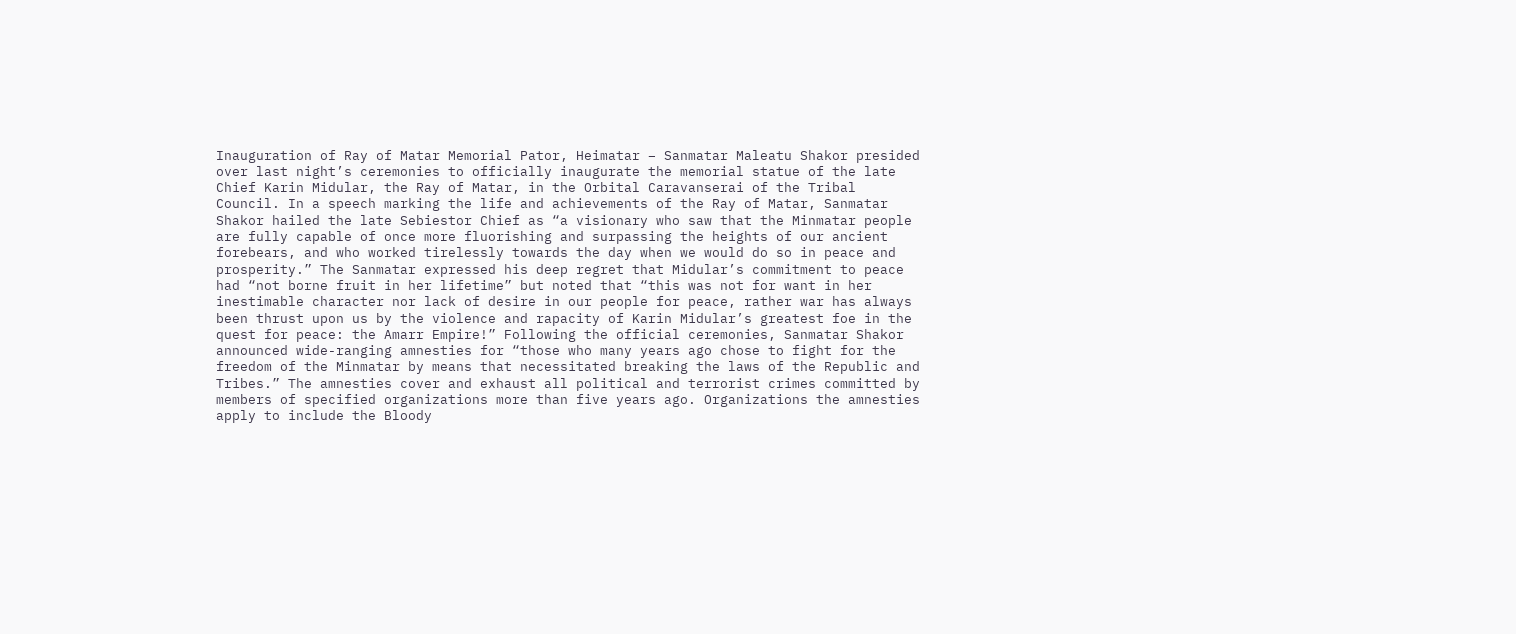Inauguration of Ray of Matar Memorial Pator, Heimatar – Sanmatar Maleatu Shakor presided over last night’s ceremonies to officially inaugurate the memorial statue of the late Chief Karin Midular, the Ray of Matar, in the Orbital Caravanserai of the Tribal Council. In a speech marking the life and achievements of the Ray of Matar, Sanmatar Shakor hailed the late Sebiestor Chief as “a visionary who saw that the Minmatar people are fully capable of once more fluorishing and surpassing the heights of our ancient forebears, and who worked tirelessly towards the day when we would do so in peace and prosperity.” The Sanmatar expressed his deep regret that Midular’s commitment to peace had “not borne fruit in her lifetime” but noted that “this was not for want in her inestimable character nor lack of desire in our people for peace, rather war has always been thrust upon us by the violence and rapacity of Karin Midular’s greatest foe in the quest for peace: the Amarr Empire!” Following the official ceremonies, Sanmatar Shakor announced wide-ranging amnesties for “those who many years ago chose to fight for the freedom of the Minmatar by means that necessitated breaking the laws of the Republic and Tribes.” The amnesties cover and exhaust all political and terrorist crimes committed by members of specified organizations more than five years ago. Organizations the amnesties apply to include the Bloody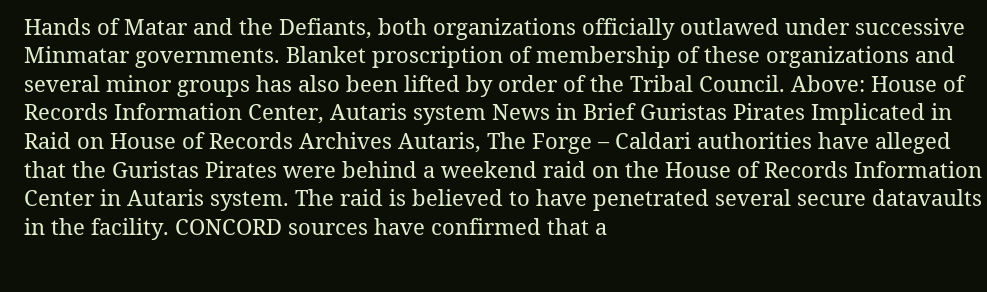Hands of Matar and the Defiants, both organizations officially outlawed under successive Minmatar governments. Blanket proscription of membership of these organizations and several minor groups has also been lifted by order of the Tribal Council. Above: House of Records Information Center, Autaris system News in Brief Guristas Pirates Implicated in Raid on House of Records Archives Autaris, The Forge – Caldari authorities have alleged that the Guristas Pirates were behind a weekend raid on the House of Records Information Center in Autaris system. The raid is believed to have penetrated several secure datavaults in the facility. CONCORD sources have confirmed that a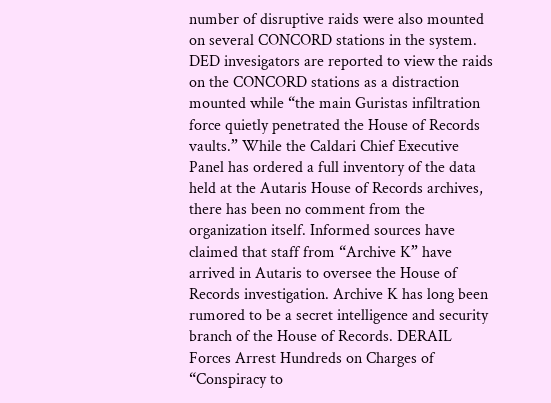number of disruptive raids were also mounted on several CONCORD stations in the system. DED invesigators are reported to view the raids on the CONCORD stations as a distraction mounted while “the main Guristas infiltration force quietly penetrated the House of Records vaults.” While the Caldari Chief Executive Panel has ordered a full inventory of the data held at the Autaris House of Records archives, there has been no comment from the organization itself. Informed sources have claimed that staff from “Archive K” have arrived in Autaris to oversee the House of Records investigation. Archive K has long been rumored to be a secret intelligence and security branch of the House of Records. DERAIL Forces Arrest Hundreds on Charges of “Conspiracy to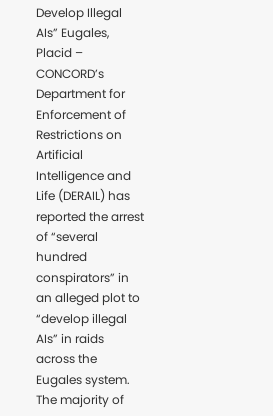Develop Illegal AIs” Eugales, Placid – CONCORD’s Department for Enforcement of Restrictions on Artificial Intelligence and Life (DERAIL) has reported the arrest of “several hundred conspirators” in an alleged plot to “develop illegal AIs” in raids across the Eugales system. The majority of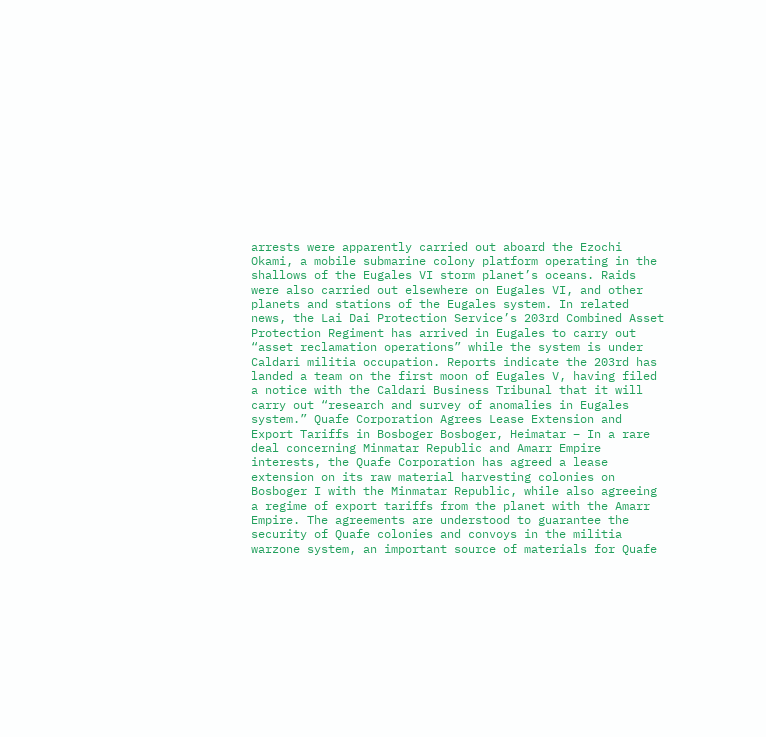arrests were apparently carried out aboard the Ezochi Okami, a mobile submarine colony platform operating in the shallows of the Eugales VI storm planet’s oceans. Raids were also carried out elsewhere on Eugales VI, and other planets and stations of the Eugales system. In related news, the Lai Dai Protection Service’s 203rd Combined Asset Protection Regiment has arrived in Eugales to carry out “asset reclamation operations” while the system is under Caldari militia occupation. Reports indicate the 203rd has landed a team on the first moon of Eugales V, having filed a notice with the Caldari Business Tribunal that it will carry out “research and survey of anomalies in Eugales system.” Quafe Corporation Agrees Lease Extension and Export Tariffs in Bosboger Bosboger, Heimatar – In a rare deal concerning Minmatar Republic and Amarr Empire interests, the Quafe Corporation has agreed a lease extension on its raw material harvesting colonies on Bosboger I with the Minmatar Republic, while also agreeing a regime of export tariffs from the planet with the Amarr Empire. The agreements are understood to guarantee the security of Quafe colonies and convoys in the militia warzone system, an important source of materials for Quafe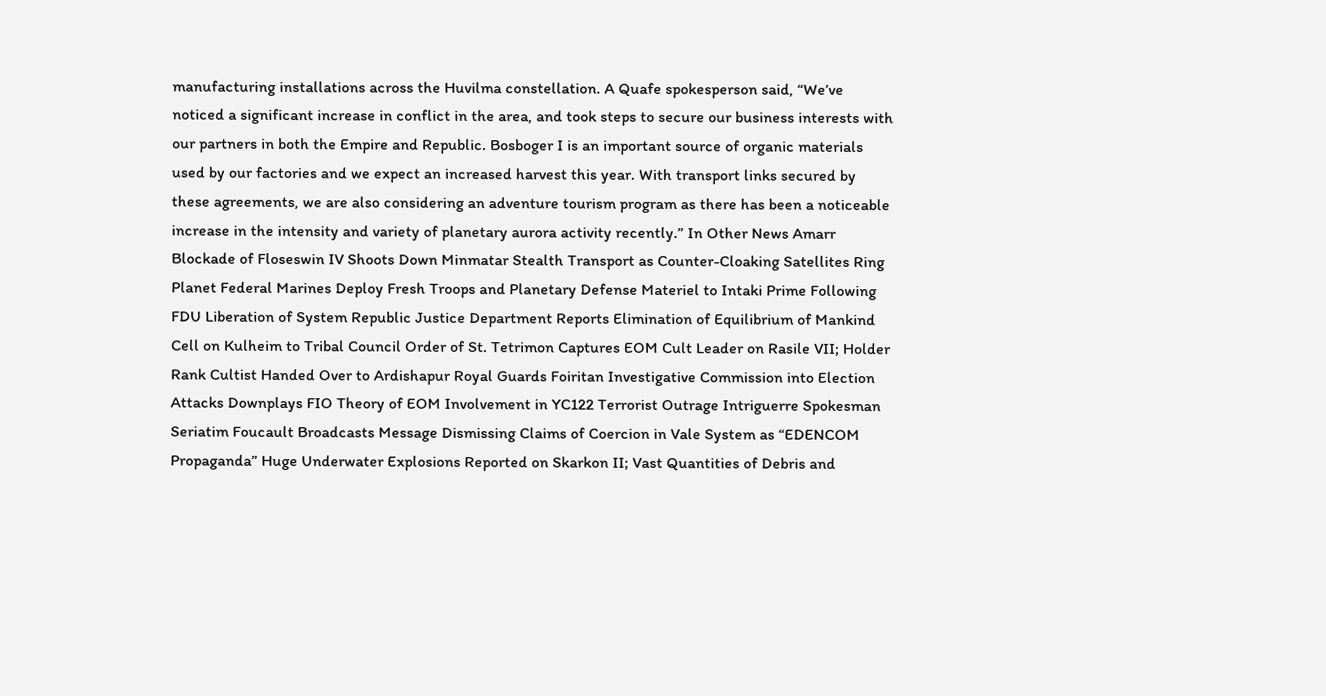manufacturing installations across the Huvilma constellation. A Quafe spokesperson said, “We’ve noticed a significant increase in conflict in the area, and took steps to secure our business interests with our partners in both the Empire and Republic. Bosboger I is an important source of organic materials used by our factories and we expect an increased harvest this year. With transport links secured by these agreements, we are also considering an adventure tourism program as there has been a noticeable increase in the intensity and variety of planetary aurora activity recently.” In Other News Amarr Blockade of Floseswin IV Shoots Down Minmatar Stealth Transport as Counter-Cloaking Satellites Ring Planet Federal Marines Deploy Fresh Troops and Planetary Defense Materiel to Intaki Prime Following FDU Liberation of System Republic Justice Department Reports Elimination of Equilibrium of Mankind Cell on Kulheim to Tribal Council Order of St. Tetrimon Captures EOM Cult Leader on Rasile VII; Holder Rank Cultist Handed Over to Ardishapur Royal Guards Foiritan Investigative Commission into Election Attacks Downplays FIO Theory of EOM Involvement in YC122 Terrorist Outrage Intriguerre Spokesman Seriatim Foucault Broadcasts Message Dismissing Claims of Coercion in Vale System as “EDENCOM Propaganda” Huge Underwater Explosions Reported on Skarkon II; Vast Quantities of Debris and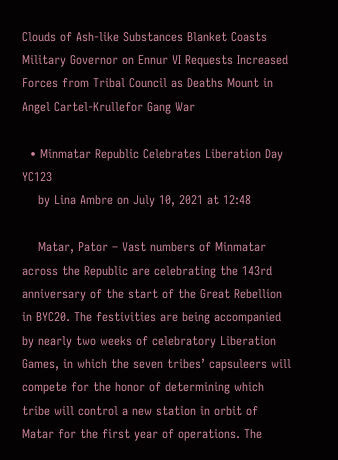Clouds of Ash-like Substances Blanket Coasts Military Governor on Ennur VI Requests Increased Forces from Tribal Council as Deaths Mount in Angel Cartel-Krullefor Gang War

  • Minmatar Republic Celebrates Liberation Day YC123
    by Lina Ambre on July 10, 2021 at 12:48

    Matar, Pator – Vast numbers of Minmatar across the Republic are celebrating the 143rd anniversary of the start of the Great Rebellion in BYC20. The festivities are being accompanied by nearly two weeks of celebratory Liberation Games, in which the seven tribes’ capsuleers will compete for the honor of determining which tribe will control a new station in orbit of Matar for the first year of operations. The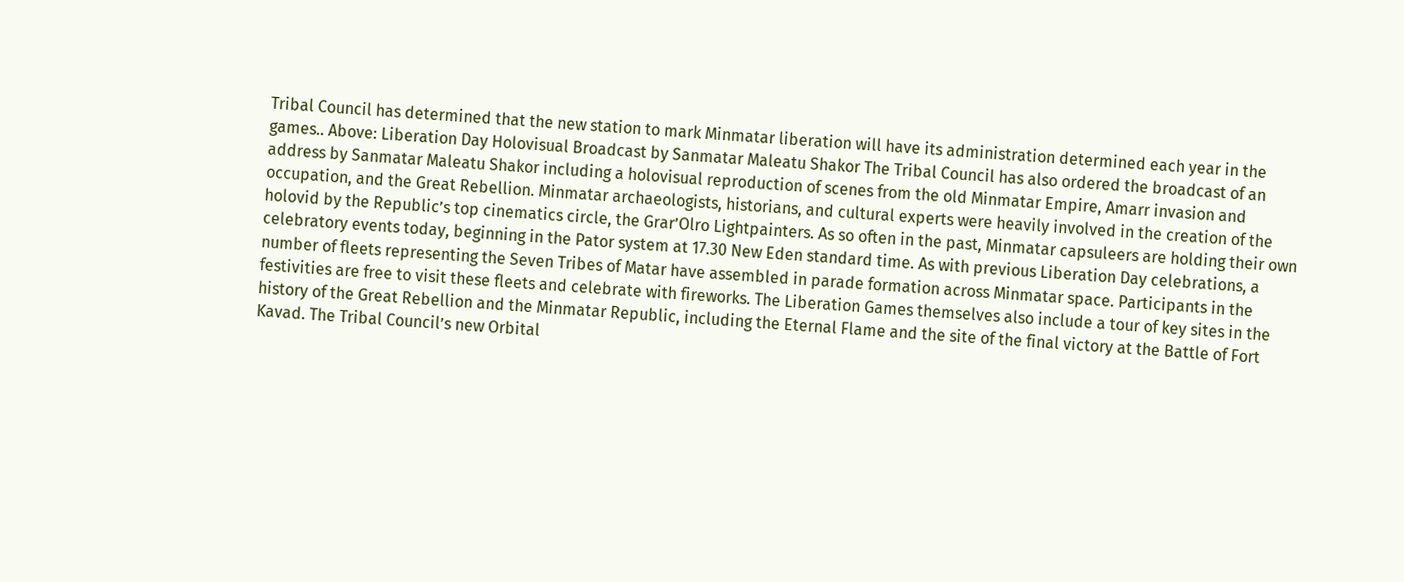Tribal Council has determined that the new station to mark Minmatar liberation will have its administration determined each year in the games.. Above: Liberation Day Holovisual Broadcast by Sanmatar Maleatu Shakor The Tribal Council has also ordered the broadcast of an address by Sanmatar Maleatu Shakor including a holovisual reproduction of scenes from the old Minmatar Empire, Amarr invasion and occupation, and the Great Rebellion. Minmatar archaeologists, historians, and cultural experts were heavily involved in the creation of the holovid by the Republic’s top cinematics circle, the Grar’Olro Lightpainters. As so often in the past, Minmatar capsuleers are holding their own celebratory events today, beginning in the Pator system at 17.30 New Eden standard time. As with previous Liberation Day celebrations, a number of fleets representing the Seven Tribes of Matar have assembled in parade formation across Minmatar space. Participants in the festivities are free to visit these fleets and celebrate with fireworks. The Liberation Games themselves also include a tour of key sites in the history of the Great Rebellion and the Minmatar Republic, including the Eternal Flame and the site of the final victory at the Battle of Fort Kavad. The Tribal Council’s new Orbital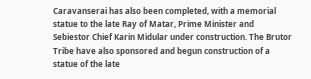Caravanserai has also been completed, with a memorial statue to the late Ray of Matar, Prime Minister and Sebiestor Chief Karin Midular under construction. The Brutor Tribe have also sponsored and begun construction of a statue of the late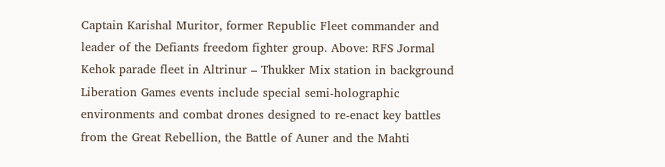Captain Karishal Muritor, former Republic Fleet commander and leader of the Defiants freedom fighter group. Above: RFS Jormal Kehok parade fleet in Altrinur – Thukker Mix station in background Liberation Games events include special semi-holographic environments and combat drones designed to re-enact key battles from the Great Rebellion, the Battle of Auner and the Mahti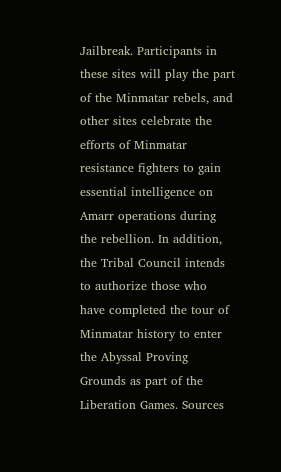Jailbreak. Participants in these sites will play the part of the Minmatar rebels, and other sites celebrate the efforts of Minmatar resistance fighters to gain essential intelligence on Amarr operations during the rebellion. In addition, the Tribal Council intends to authorize those who have completed the tour of Minmatar history to enter the Abyssal Proving Grounds as part of the Liberation Games. Sources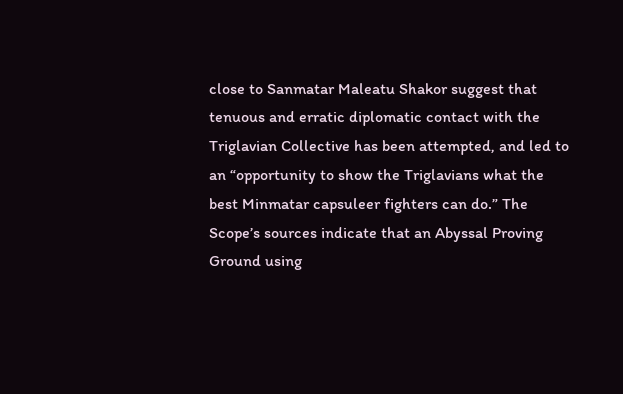close to Sanmatar Maleatu Shakor suggest that tenuous and erratic diplomatic contact with the Triglavian Collective has been attempted, and led to an “opportunity to show the Triglavians what the best Minmatar capsuleer fighters can do.” The Scope’s sources indicate that an Abyssal Proving Ground using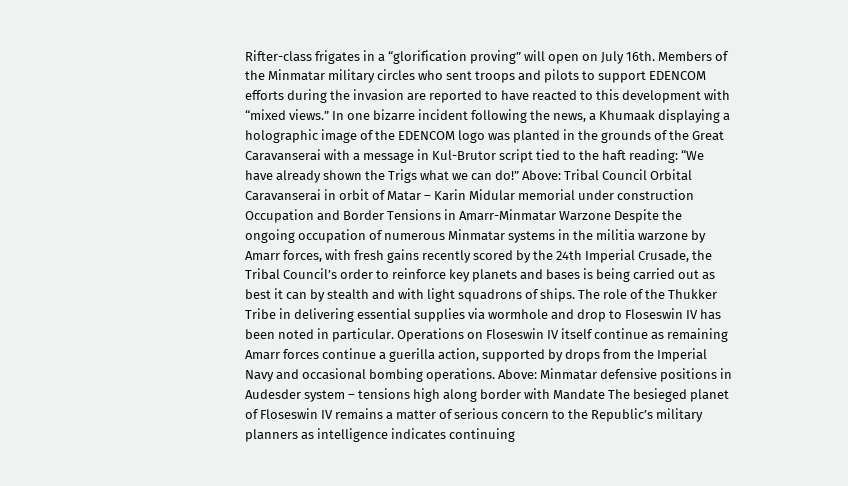Rifter-class frigates in a “glorification proving” will open on July 16th. Members of the Minmatar military circles who sent troops and pilots to support EDENCOM efforts during the invasion are reported to have reacted to this development with “mixed views.” In one bizarre incident following the news, a Khumaak displaying a holographic image of the EDENCOM logo was planted in the grounds of the Great Caravanserai with a message in Kul-Brutor script tied to the haft reading: “We have already shown the Trigs what we can do!” Above: Tribal Council Orbital Caravanserai in orbit of Matar – Karin Midular memorial under construction Occupation and Border Tensions in Amarr-Minmatar Warzone Despite the ongoing occupation of numerous Minmatar systems in the militia warzone by Amarr forces, with fresh gains recently scored by the 24th Imperial Crusade, the Tribal Council’s order to reinforce key planets and bases is being carried out as best it can by stealth and with light squadrons of ships. The role of the Thukker Tribe in delivering essential supplies via wormhole and drop to Floseswin IV has been noted in particular. Operations on Floseswin IV itself continue as remaining Amarr forces continue a guerilla action, supported by drops from the Imperial Navy and occasional bombing operations. Above: Minmatar defensive positions in Audesder system – tensions high along border with Mandate The besieged planet of Floseswin IV remains a matter of serious concern to the Republic’s military planners as intelligence indicates continuing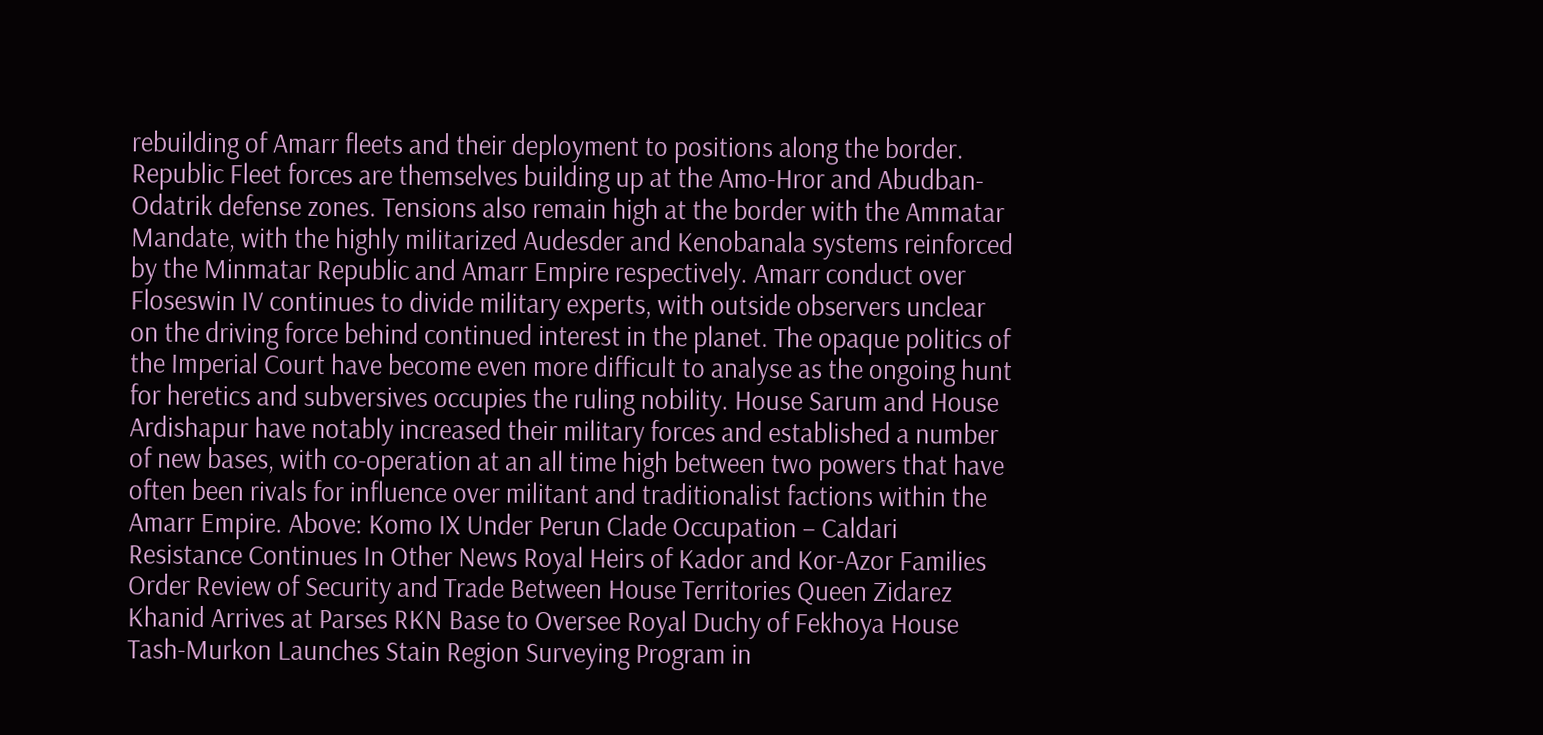rebuilding of Amarr fleets and their deployment to positions along the border. Republic Fleet forces are themselves building up at the Amo-Hror and Abudban-Odatrik defense zones. Tensions also remain high at the border with the Ammatar Mandate, with the highly militarized Audesder and Kenobanala systems reinforced by the Minmatar Republic and Amarr Empire respectively. Amarr conduct over Floseswin IV continues to divide military experts, with outside observers unclear on the driving force behind continued interest in the planet. The opaque politics of the Imperial Court have become even more difficult to analyse as the ongoing hunt for heretics and subversives occupies the ruling nobility. House Sarum and House Ardishapur have notably increased their military forces and established a number of new bases, with co-operation at an all time high between two powers that have often been rivals for influence over militant and traditionalist factions within the Amarr Empire. Above: Komo IX Under Perun Clade Occupation – Caldari Resistance Continues In Other News Royal Heirs of Kador and Kor-Azor Families Order Review of Security and Trade Between House Territories Queen Zidarez Khanid Arrives at Parses RKN Base to Oversee Royal Duchy of Fekhoya House Tash-Murkon Launches Stain Region Surveying Program in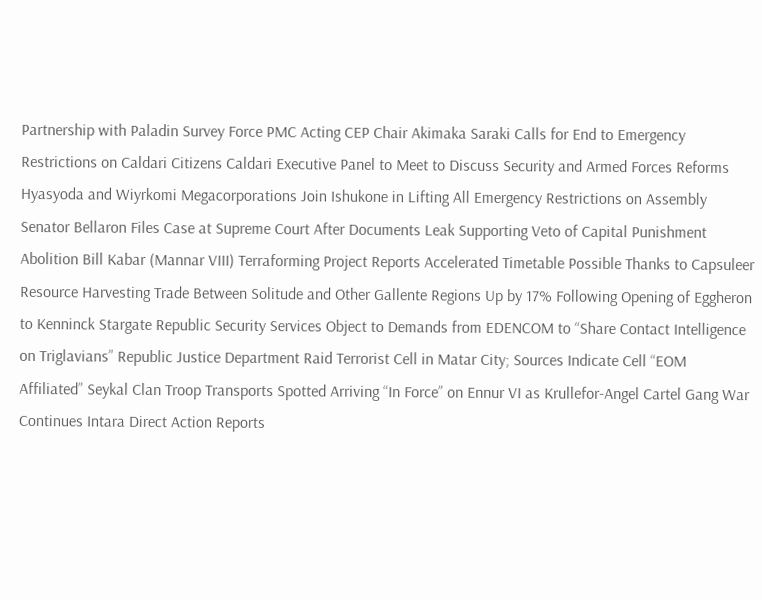Partnership with Paladin Survey Force PMC Acting CEP Chair Akimaka Saraki Calls for End to Emergency Restrictions on Caldari Citizens Caldari Executive Panel to Meet to Discuss Security and Armed Forces Reforms Hyasyoda and Wiyrkomi Megacorporations Join Ishukone in Lifting All Emergency Restrictions on Assembly Senator Bellaron Files Case at Supreme Court After Documents Leak Supporting Veto of Capital Punishment Abolition Bill Kabar (Mannar VIII) Terraforming Project Reports Accelerated Timetable Possible Thanks to Capsuleer Resource Harvesting Trade Between Solitude and Other Gallente Regions Up by 17% Following Opening of Eggheron to Kenninck Stargate Republic Security Services Object to Demands from EDENCOM to “Share Contact Intelligence on Triglavians” Republic Justice Department Raid Terrorist Cell in Matar City; Sources Indicate Cell “EOM Affiliated” Seykal Clan Troop Transports Spotted Arriving “In Force” on Ennur VI as Krullefor-Angel Cartel Gang War Continues Intara Direct Action Reports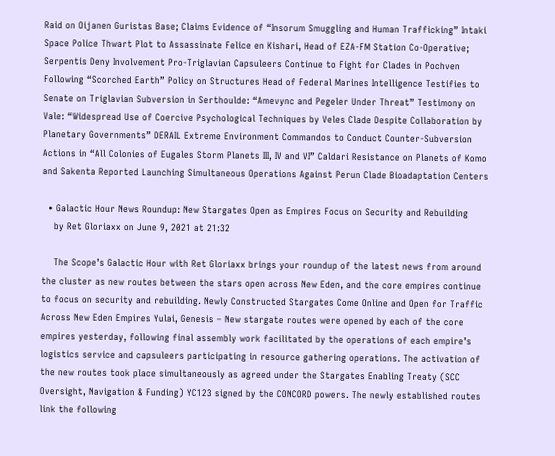Raid on Oijanen Guristas Base; Claims Evidence of “Insorum Smuggling and Human Trafficking” Intaki Space Police Thwart Plot to Assassinate Felice en Kishari, Head of EZA-FM Station Co-Operative; Serpentis Deny Involvement Pro-Triglavian Capsuleers Continue to Fight for Clades in Pochven Following “Scorched Earth” Policy on Structures Head of Federal Marines Intelligence Testifies to Senate on Triglavian Subversion in Serthoulde: “Amevync and Pegeler Under Threat” Testimony on Vale: “Widespread Use of Coercive Psychological Techniques by Veles Clade Despite Collaboration by Planetary Governments” DERAIL Extreme Environment Commandos to Conduct Counter-Subversion Actions in “All Colonies of Eugales Storm Planets III, IV and VI” Caldari Resistance on Planets of Komo and Sakenta Reported Launching Simultaneous Operations Against Perun Clade Bioadaptation Centers

  • Galactic Hour News Roundup: New Stargates Open as Empires Focus on Security and Rebuilding
    by Ret Gloriaxx on June 9, 2021 at 21:32

    The Scope’s Galactic Hour with Ret Gloriaxx brings your roundup of the latest news from around the cluster as new routes between the stars open across New Eden, and the core empires continue to focus on security and rebuilding. Newly Constructed Stargates Come Online and Open for Traffic Across New Eden Empires Yulai, Genesis – New stargate routes were opened by each of the core empires yesterday, following final assembly work facilitated by the operations of each empire’s logistics service and capsuleers participating in resource gathering operations. The activation of the new routes took place simultaneously as agreed under the Stargates Enabling Treaty (SCC Oversight, Navigation & Funding) YC123 signed by the CONCORD powers. The newly established routes link the following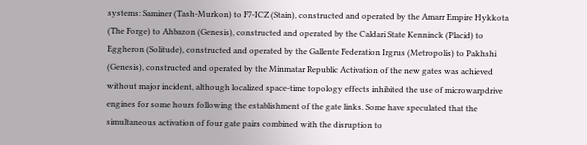systems: Saminer (Tash-Murkon) to F7-ICZ (Stain), constructed and operated by the Amarr Empire Hykkota (The Forge) to Ahbazon (Genesis), constructed and operated by the Caldari State Kenninck (Placid) to Eggheron (Solitude), constructed and operated by the Gallente Federation Irgrus (Metropolis) to Pakhshi (Genesis), constructed and operated by the Minmatar Republic Activation of the new gates was achieved without major incident, although localized space-time topology effects inhibited the use of microwarpdrive engines for some hours following the establishment of the gate links. Some have speculated that the simultaneous activation of four gate pairs combined with the disruption to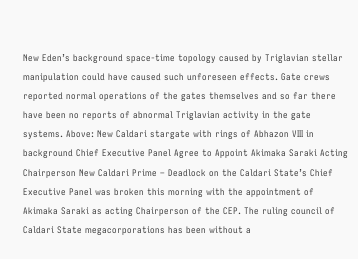New Eden’s background space-time topology caused by Triglavian stellar manipulation could have caused such unforeseen effects. Gate crews reported normal operations of the gates themselves and so far there have been no reports of abnormal Triglavian activity in the gate systems. Above: New Caldari stargate with rings of Abhazon VIII in background Chief Executive Panel Agree to Appoint Akimaka Saraki Acting Chairperson New Caldari Prime – Deadlock on the Caldari State’s Chief Executive Panel was broken this morning with the appointment of Akimaka Saraki as acting Chairperson of the CEP. The ruling council of Caldari State megacorporations has been without a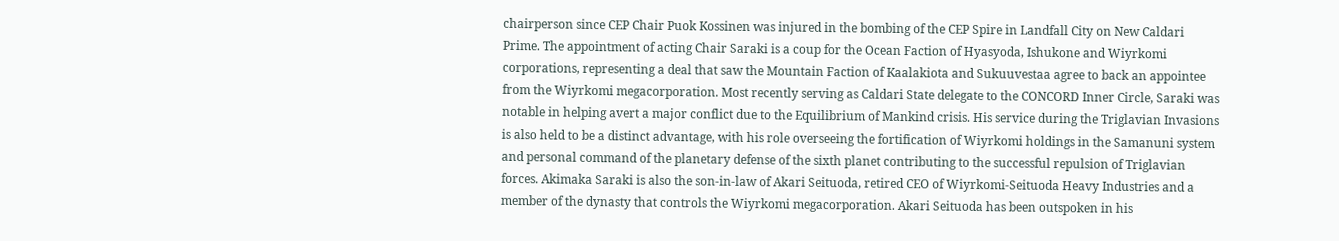chairperson since CEP Chair Puok Kossinen was injured in the bombing of the CEP Spire in Landfall City on New Caldari Prime. The appointment of acting Chair Saraki is a coup for the Ocean Faction of Hyasyoda, Ishukone and Wiyrkomi corporations, representing a deal that saw the Mountain Faction of Kaalakiota and Sukuuvestaa agree to back an appointee from the Wiyrkomi megacorporation. Most recently serving as Caldari State delegate to the CONCORD Inner Circle, Saraki was notable in helping avert a major conflict due to the Equilibrium of Mankind crisis. His service during the Triglavian Invasions is also held to be a distinct advantage, with his role overseeing the fortification of Wiyrkomi holdings in the Samanuni system and personal command of the planetary defense of the sixth planet contributing to the successful repulsion of Triglavian forces. Akimaka Saraki is also the son-in-law of Akari Seituoda, retired CEO of Wiyrkomi-Seituoda Heavy Industries and a member of the dynasty that controls the Wiyrkomi megacorporation. Akari Seituoda has been outspoken in his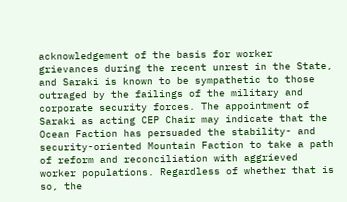acknowledgement of the basis for worker grievances during the recent unrest in the State, and Saraki is known to be sympathetic to those outraged by the failings of the military and corporate security forces. The appointment of Saraki as acting CEP Chair may indicate that the Ocean Faction has persuaded the stability- and security-oriented Mountain Faction to take a path of reform and reconciliation with aggrieved worker populations. Regardless of whether that is so, the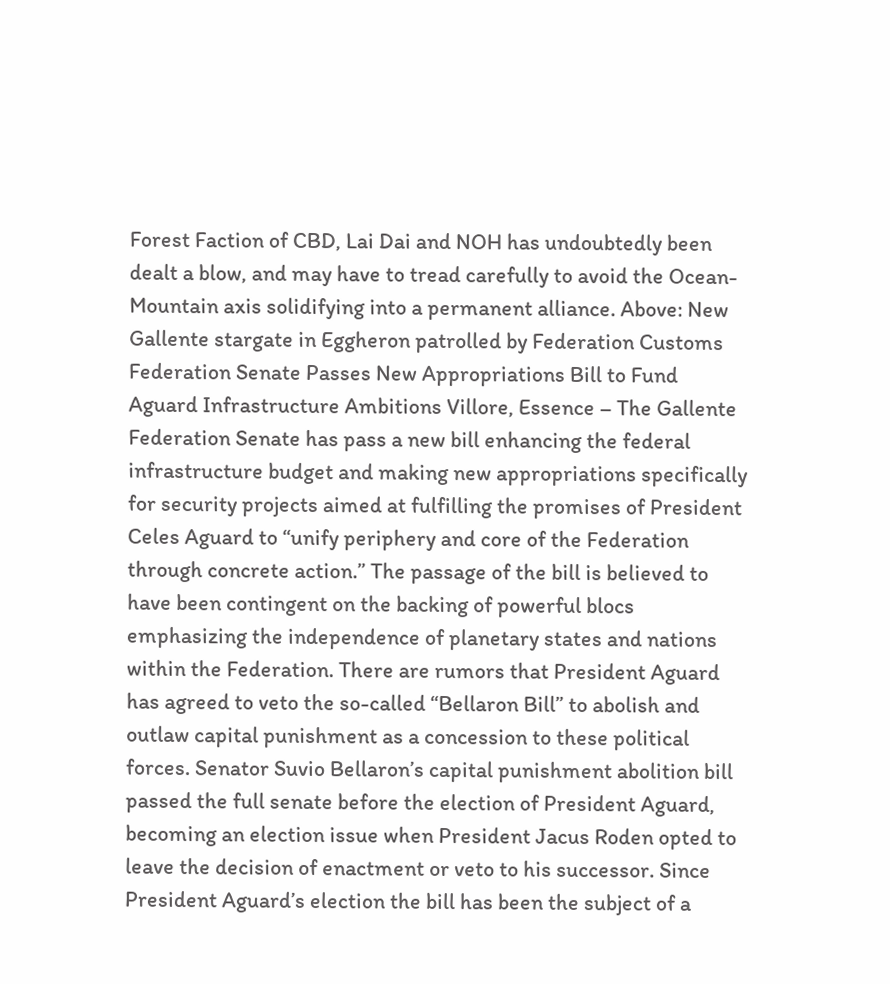Forest Faction of CBD, Lai Dai and NOH has undoubtedly been dealt a blow, and may have to tread carefully to avoid the Ocean-Mountain axis solidifying into a permanent alliance. Above: New Gallente stargate in Eggheron patrolled by Federation Customs Federation Senate Passes New Appropriations Bill to Fund Aguard Infrastructure Ambitions Villore, Essence – The Gallente Federation Senate has pass a new bill enhancing the federal infrastructure budget and making new appropriations specifically for security projects aimed at fulfilling the promises of President Celes Aguard to “unify periphery and core of the Federation through concrete action.” The passage of the bill is believed to have been contingent on the backing of powerful blocs emphasizing the independence of planetary states and nations within the Federation. There are rumors that President Aguard has agreed to veto the so-called “Bellaron Bill” to abolish and outlaw capital punishment as a concession to these political forces. Senator Suvio Bellaron’s capital punishment abolition bill passed the full senate before the election of President Aguard, becoming an election issue when President Jacus Roden opted to leave the decision of enactment or veto to his successor. Since President Aguard’s election the bill has been the subject of a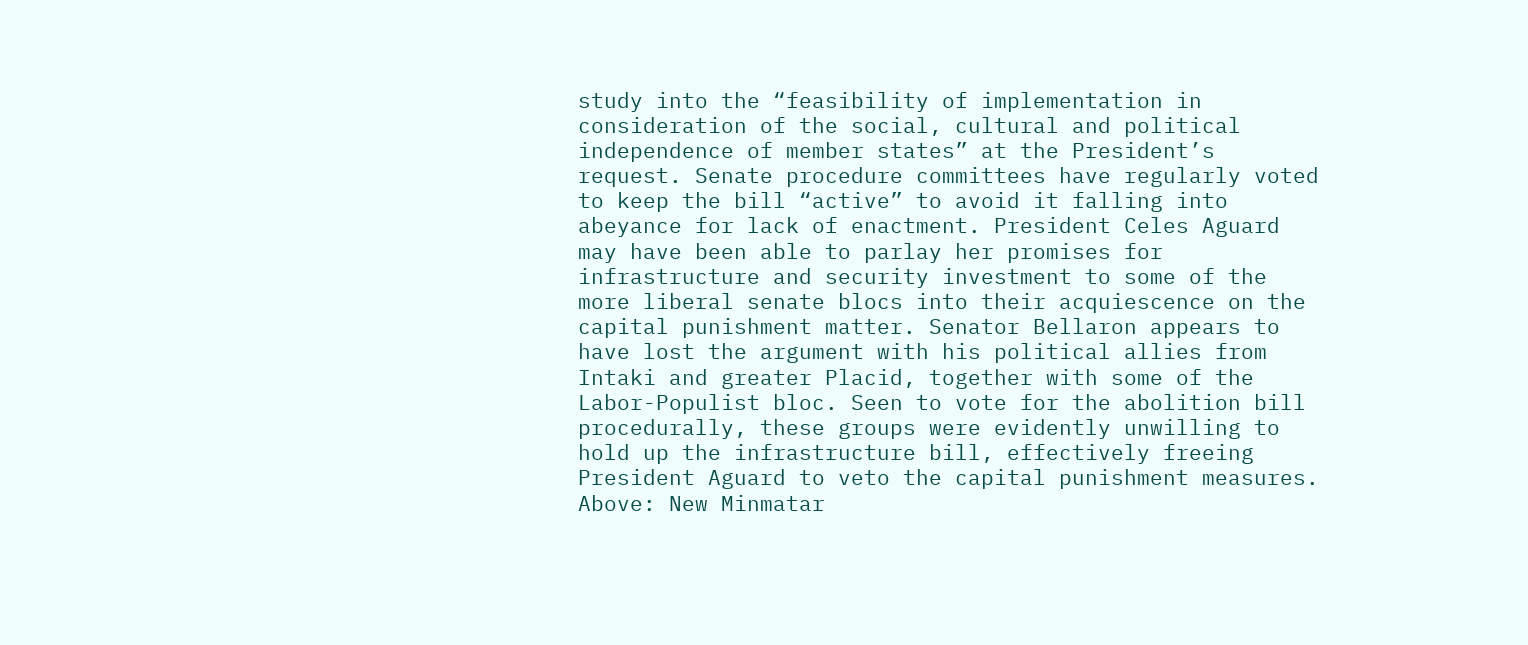study into the “feasibility of implementation in consideration of the social, cultural and political independence of member states” at the President’s request. Senate procedure committees have regularly voted to keep the bill “active” to avoid it falling into abeyance for lack of enactment. President Celes Aguard may have been able to parlay her promises for infrastructure and security investment to some of the more liberal senate blocs into their acquiescence on the capital punishment matter. Senator Bellaron appears to have lost the argument with his political allies from Intaki and greater Placid, together with some of the Labor-Populist bloc. Seen to vote for the abolition bill procedurally, these groups were evidently unwilling to hold up the infrastructure bill, effectively freeing President Aguard to veto the capital punishment measures. Above: New Minmatar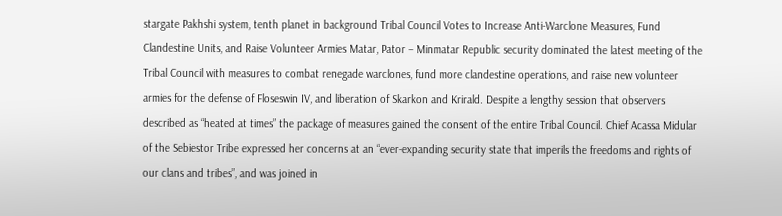stargate Pakhshi system, tenth planet in background Tribal Council Votes to Increase Anti-Warclone Measures, Fund Clandestine Units, and Raise Volunteer Armies Matar, Pator – Minmatar Republic security dominated the latest meeting of the Tribal Council with measures to combat renegade warclones, fund more clandestine operations, and raise new volunteer armies for the defense of Floseswin IV, and liberation of Skarkon and Krirald. Despite a lengthy session that observers described as “heated at times” the package of measures gained the consent of the entire Tribal Council. Chief Acassa Midular of the Sebiestor Tribe expressed her concerns at an “ever-expanding security state that imperils the freedoms and rights of our clans and tribes”, and was joined in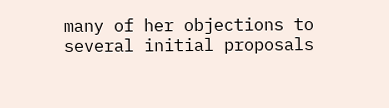many of her objections to several initial proposals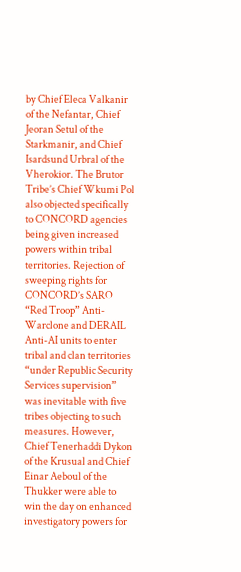by Chief Eleca Valkanir of the Nefantar, Chief Jeoran Setul of the Starkmanir, and Chief Isardsund Urbral of the Vherokior. The Brutor Tribe’s Chief Wkumi Pol also objected specifically to CONCORD agencies being given increased powers within tribal territories. Rejection of sweeping rights for CONCORD’s SARO “Red Troop” Anti-Warclone and DERAIL Anti-AI units to enter tribal and clan territories “under Republic Security Services supervision” was inevitable with five tribes objecting to such measures. However, Chief Tenerhaddi Dykon of the Krusual and Chief Einar Aeboul of the Thukker were able to win the day on enhanced investigatory powers for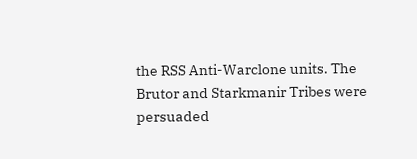the RSS Anti-Warclone units. The Brutor and Starkmanir Tribes were persuaded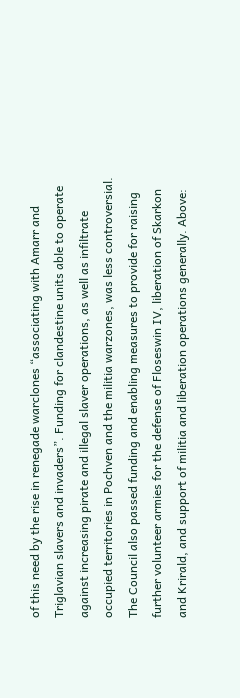of this need by the rise in renegade warclones “associating with Amarr and Triglavian slavers and invaders”. Funding for clandestine units able to operate against increasing pirate and illegal slaver operations, as well as infiltrate occupied territories in Pochven and the militia warzones, was less controversial. The Council also passed funding and enabling measures to provide for raising further volunteer armies for the defense of Floseswin IV, liberation of Skarkon and Krirald, and support of militia and liberation operations generally. Above: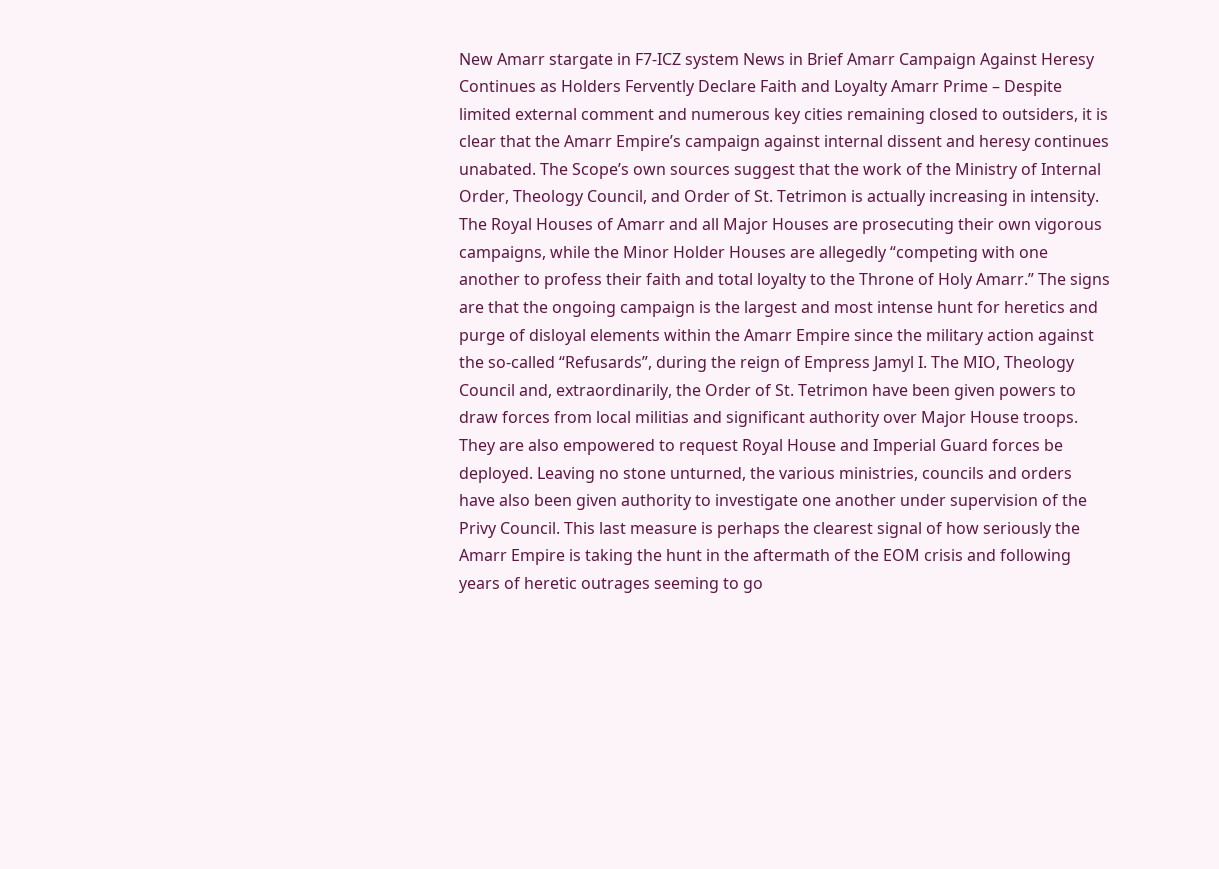New Amarr stargate in F7-ICZ system News in Brief Amarr Campaign Against Heresy Continues as Holders Fervently Declare Faith and Loyalty Amarr Prime – Despite limited external comment and numerous key cities remaining closed to outsiders, it is clear that the Amarr Empire’s campaign against internal dissent and heresy continues unabated. The Scope’s own sources suggest that the work of the Ministry of Internal Order, Theology Council, and Order of St. Tetrimon is actually increasing in intensity. The Royal Houses of Amarr and all Major Houses are prosecuting their own vigorous campaigns, while the Minor Holder Houses are allegedly “competing with one another to profess their faith and total loyalty to the Throne of Holy Amarr.” The signs are that the ongoing campaign is the largest and most intense hunt for heretics and purge of disloyal elements within the Amarr Empire since the military action against the so-called “Refusards”, during the reign of Empress Jamyl I. The MIO, Theology Council and, extraordinarily, the Order of St. Tetrimon have been given powers to draw forces from local militias and significant authority over Major House troops. They are also empowered to request Royal House and Imperial Guard forces be deployed. Leaving no stone unturned, the various ministries, councils and orders have also been given authority to investigate one another under supervision of the Privy Council. This last measure is perhaps the clearest signal of how seriously the Amarr Empire is taking the hunt in the aftermath of the EOM crisis and following years of heretic outrages seeming to go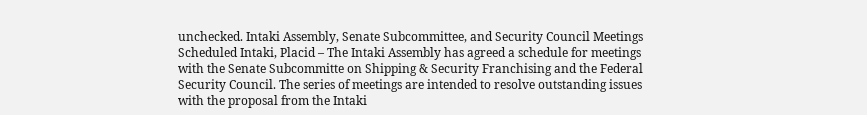unchecked. Intaki Assembly, Senate Subcommittee, and Security Council Meetings Scheduled Intaki, Placid – The Intaki Assembly has agreed a schedule for meetings with the Senate Subcommitte on Shipping & Security Franchising and the Federal Security Council. The series of meetings are intended to resolve outstanding issues with the proposal from the Intaki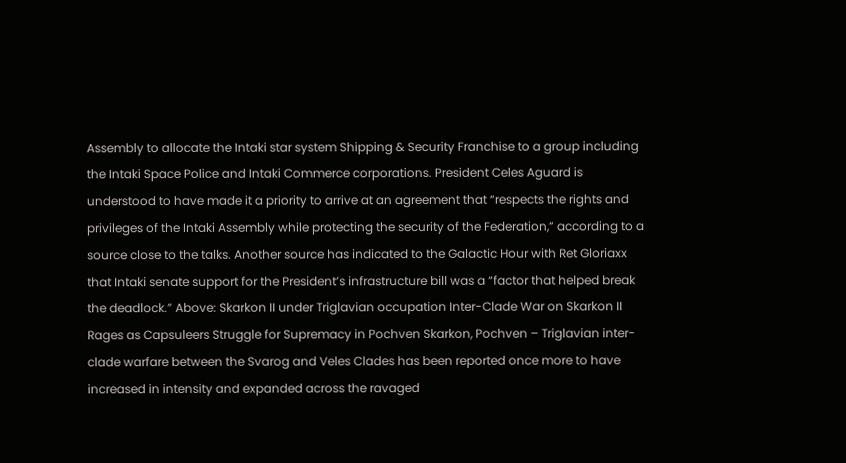Assembly to allocate the Intaki star system Shipping & Security Franchise to a group including the Intaki Space Police and Intaki Commerce corporations. President Celes Aguard is understood to have made it a priority to arrive at an agreement that “respects the rights and privileges of the Intaki Assembly while protecting the security of the Federation,” according to a source close to the talks. Another source has indicated to the Galactic Hour with Ret Gloriaxx that Intaki senate support for the President’s infrastructure bill was a “factor that helped break the deadlock.” Above: Skarkon II under Triglavian occupation Inter-Clade War on Skarkon II Rages as Capsuleers Struggle for Supremacy in Pochven Skarkon, Pochven – Triglavian inter-clade warfare between the Svarog and Veles Clades has been reported once more to have increased in intensity and expanded across the ravaged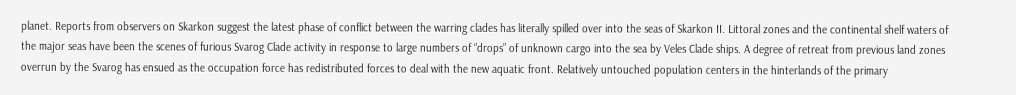planet. Reports from observers on Skarkon suggest the latest phase of conflict between the warring clades has literally spilled over into the seas of Skarkon II. Littoral zones and the continental shelf waters of the major seas have been the scenes of furious Svarog Clade activity in response to large numbers of “drops” of unknown cargo into the sea by Veles Clade ships. A degree of retreat from previous land zones overrun by the Svarog has ensued as the occupation force has redistributed forces to deal with the new aquatic front. Relatively untouched population centers in the hinterlands of the primary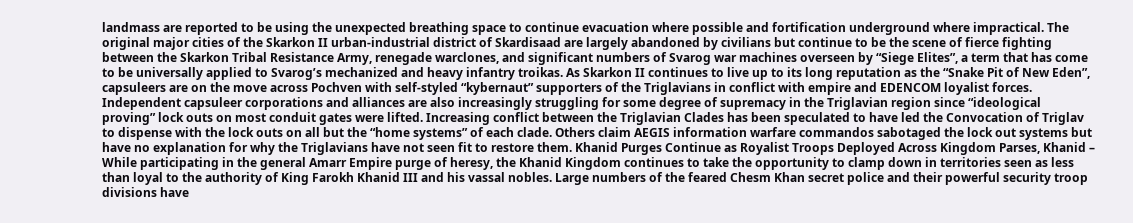landmass are reported to be using the unexpected breathing space to continue evacuation where possible and fortification underground where impractical. The original major cities of the Skarkon II urban-industrial district of Skardisaad are largely abandoned by civilians but continue to be the scene of fierce fighting between the Skarkon Tribal Resistance Army, renegade warclones, and significant numbers of Svarog war machines overseen by “Siege Elites”, a term that has come to be universally applied to Svarog’s mechanized and heavy infantry troikas. As Skarkon II continues to live up to its long reputation as the “Snake Pit of New Eden”, capsuleers are on the move across Pochven with self-styled “kybernaut” supporters of the Triglavians in conflict with empire and EDENCOM loyalist forces. Independent capsuleer corporations and alliances are also increasingly struggling for some degree of supremacy in the Triglavian region since “ideological proving” lock outs on most conduit gates were lifted. Increasing conflict between the Triglavian Clades has been speculated to have led the Convocation of Triglav to dispense with the lock outs on all but the “home systems” of each clade. Others claim AEGIS information warfare commandos sabotaged the lock out systems but have no explanation for why the Triglavians have not seen fit to restore them. Khanid Purges Continue as Royalist Troops Deployed Across Kingdom Parses, Khanid – While participating in the general Amarr Empire purge of heresy, the Khanid Kingdom continues to take the opportunity to clamp down in territories seen as less than loyal to the authority of King Farokh Khanid III and his vassal nobles. Large numbers of the feared Chesm Khan secret police and their powerful security troop divisions have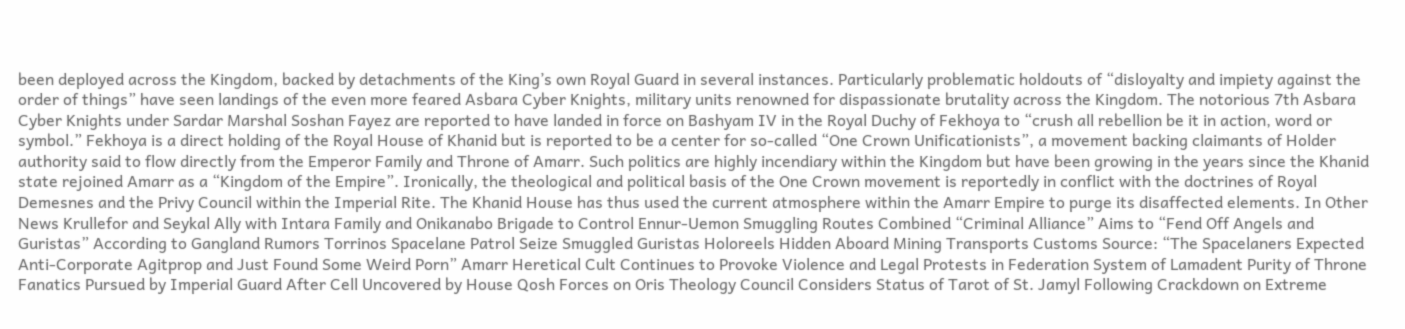been deployed across the Kingdom, backed by detachments of the King’s own Royal Guard in several instances. Particularly problematic holdouts of “disloyalty and impiety against the order of things” have seen landings of the even more feared Asbara Cyber Knights, military units renowned for dispassionate brutality across the Kingdom. The notorious 7th Asbara Cyber Knights under Sardar Marshal Soshan Fayez are reported to have landed in force on Bashyam IV in the Royal Duchy of Fekhoya to “crush all rebellion be it in action, word or symbol.” Fekhoya is a direct holding of the Royal House of Khanid but is reported to be a center for so-called “One Crown Unificationists”, a movement backing claimants of Holder authority said to flow directly from the Emperor Family and Throne of Amarr. Such politics are highly incendiary within the Kingdom but have been growing in the years since the Khanid state rejoined Amarr as a “Kingdom of the Empire”. Ironically, the theological and political basis of the One Crown movement is reportedly in conflict with the doctrines of Royal Demesnes and the Privy Council within the Imperial Rite. The Khanid House has thus used the current atmosphere within the Amarr Empire to purge its disaffected elements. In Other News Krullefor and Seykal Ally with Intara Family and Onikanabo Brigade to Control Ennur-Uemon Smuggling Routes Combined “Criminal Alliance” Aims to “Fend Off Angels and Guristas” According to Gangland Rumors Torrinos Spacelane Patrol Seize Smuggled Guristas Holoreels Hidden Aboard Mining Transports Customs Source: “The Spacelaners Expected Anti-Corporate Agitprop and Just Found Some Weird Porn” Amarr Heretical Cult Continues to Provoke Violence and Legal Protests in Federation System of Lamadent Purity of Throne Fanatics Pursued by Imperial Guard After Cell Uncovered by House Qosh Forces on Oris Theology Council Considers Status of Tarot of St. Jamyl Following Crackdown on Extreme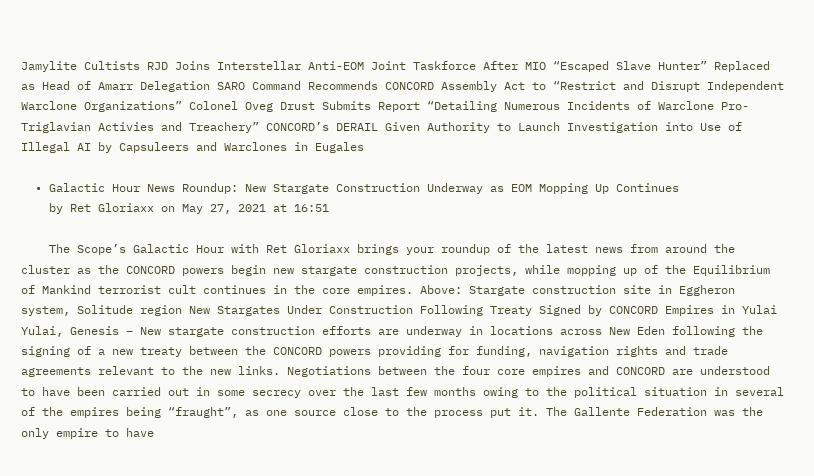Jamylite Cultists RJD Joins Interstellar Anti-EOM Joint Taskforce After MIO “Escaped Slave Hunter” Replaced as Head of Amarr Delegation SARO Command Recommends CONCORD Assembly Act to “Restrict and Disrupt Independent Warclone Organizations” Colonel Oveg Drust Submits Report “Detailing Numerous Incidents of Warclone Pro-Triglavian Activies and Treachery” CONCORD’s DERAIL Given Authority to Launch Investigation into Use of Illegal AI by Capsuleers and Warclones in Eugales

  • Galactic Hour News Roundup: New Stargate Construction Underway as EOM Mopping Up Continues
    by Ret Gloriaxx on May 27, 2021 at 16:51

    The Scope’s Galactic Hour with Ret Gloriaxx brings your roundup of the latest news from around the cluster as the CONCORD powers begin new stargate construction projects, while mopping up of the Equilibrium of Mankind terrorist cult continues in the core empires. Above: Stargate construction site in Eggheron system, Solitude region New Stargates Under Construction Following Treaty Signed by CONCORD Empires in Yulai Yulai, Genesis – New stargate construction efforts are underway in locations across New Eden following the signing of a new treaty between the CONCORD powers providing for funding, navigation rights and trade agreements relevant to the new links. Negotiations between the four core empires and CONCORD are understood to have been carried out in some secrecy over the last few months owing to the political situation in several of the empires being “fraught”, as one source close to the process put it. The Gallente Federation was the only empire to have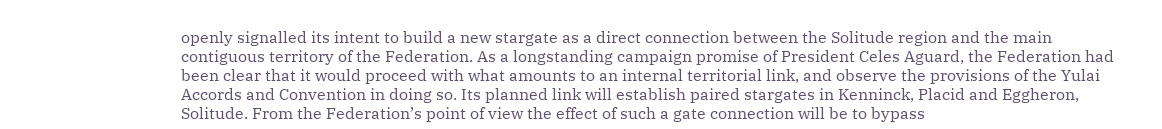openly signalled its intent to build a new stargate as a direct connection between the Solitude region and the main contiguous territory of the Federation. As a longstanding campaign promise of President Celes Aguard, the Federation had been clear that it would proceed with what amounts to an internal territorial link, and observe the provisions of the Yulai Accords and Convention in doing so. Its planned link will establish paired stargates in Kenninck, Placid and Eggheron, Solitude. From the Federation’s point of view the effect of such a gate connection will be to bypass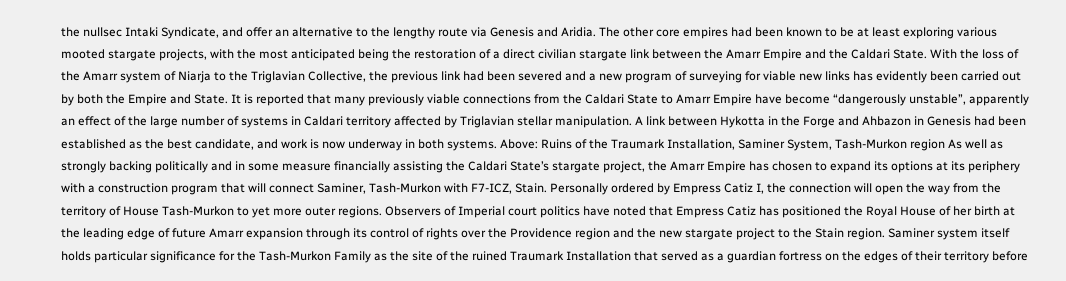the nullsec Intaki Syndicate, and offer an alternative to the lengthy route via Genesis and Aridia. The other core empires had been known to be at least exploring various mooted stargate projects, with the most anticipated being the restoration of a direct civilian stargate link between the Amarr Empire and the Caldari State. With the loss of the Amarr system of Niarja to the Triglavian Collective, the previous link had been severed and a new program of surveying for viable new links has evidently been carried out by both the Empire and State. It is reported that many previously viable connections from the Caldari State to Amarr Empire have become “dangerously unstable”, apparently an effect of the large number of systems in Caldari territory affected by Triglavian stellar manipulation. A link between Hykotta in the Forge and Ahbazon in Genesis had been established as the best candidate, and work is now underway in both systems. Above: Ruins of the Traumark Installation, Saminer System, Tash-Murkon region As well as strongly backing politically and in some measure financially assisting the Caldari State’s stargate project, the Amarr Empire has chosen to expand its options at its periphery with a construction program that will connect Saminer, Tash-Murkon with F7-ICZ, Stain. Personally ordered by Empress Catiz I, the connection will open the way from the territory of House Tash-Murkon to yet more outer regions. Observers of Imperial court politics have noted that Empress Catiz has positioned the Royal House of her birth at the leading edge of future Amarr expansion through its control of rights over the Providence region and the new stargate project to the Stain region. Saminer system itself holds particular significance for the Tash-Murkon Family as the site of the ruined Traumark Installation that served as a guardian fortress on the edges of their territory before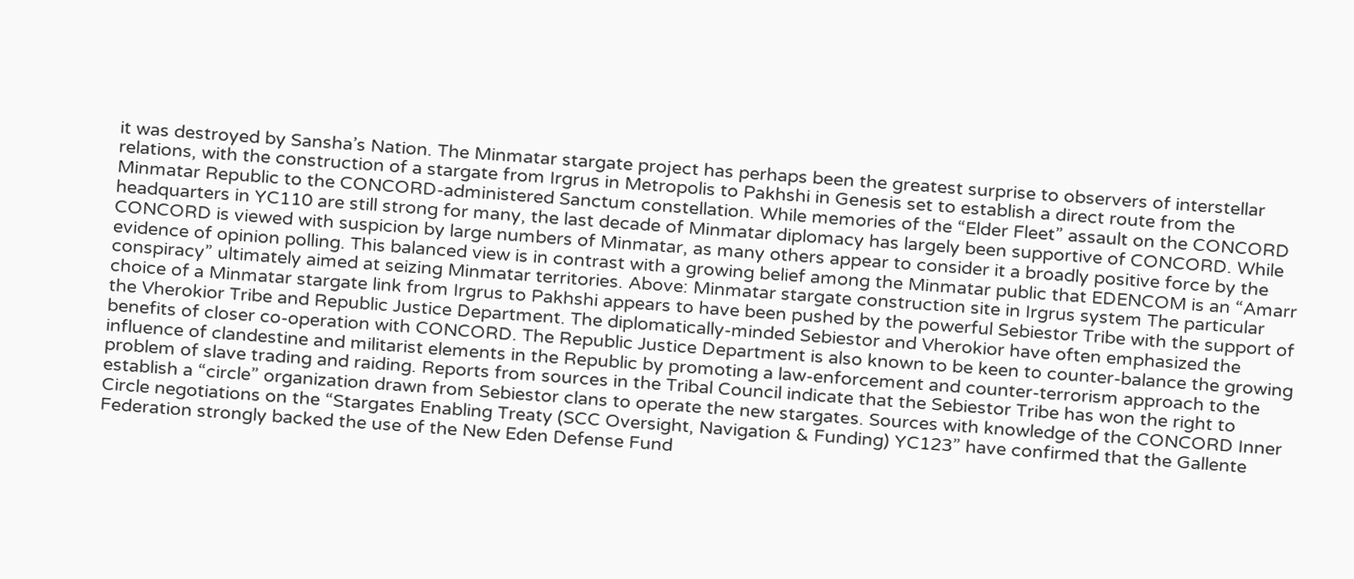it was destroyed by Sansha’s Nation. The Minmatar stargate project has perhaps been the greatest surprise to observers of interstellar relations, with the construction of a stargate from Irgrus in Metropolis to Pakhshi in Genesis set to establish a direct route from the Minmatar Republic to the CONCORD-administered Sanctum constellation. While memories of the “Elder Fleet” assault on the CONCORD headquarters in YC110 are still strong for many, the last decade of Minmatar diplomacy has largely been supportive of CONCORD. While CONCORD is viewed with suspicion by large numbers of Minmatar, as many others appear to consider it a broadly positive force by the evidence of opinion polling. This balanced view is in contrast with a growing belief among the Minmatar public that EDENCOM is an “Amarr conspiracy” ultimately aimed at seizing Minmatar territories. Above: Minmatar stargate construction site in Irgrus system The particular choice of a Minmatar stargate link from Irgrus to Pakhshi appears to have been pushed by the powerful Sebiestor Tribe with the support of the Vherokior Tribe and Republic Justice Department. The diplomatically-minded Sebiestor and Vherokior have often emphasized the benefits of closer co-operation with CONCORD. The Republic Justice Department is also known to be keen to counter-balance the growing influence of clandestine and militarist elements in the Republic by promoting a law-enforcement and counter-terrorism approach to the problem of slave trading and raiding. Reports from sources in the Tribal Council indicate that the Sebiestor Tribe has won the right to establish a “circle” organization drawn from Sebiestor clans to operate the new stargates. Sources with knowledge of the CONCORD Inner Circle negotiations on the “Stargates Enabling Treaty (SCC Oversight, Navigation & Funding) YC123” have confirmed that the Gallente Federation strongly backed the use of the New Eden Defense Fund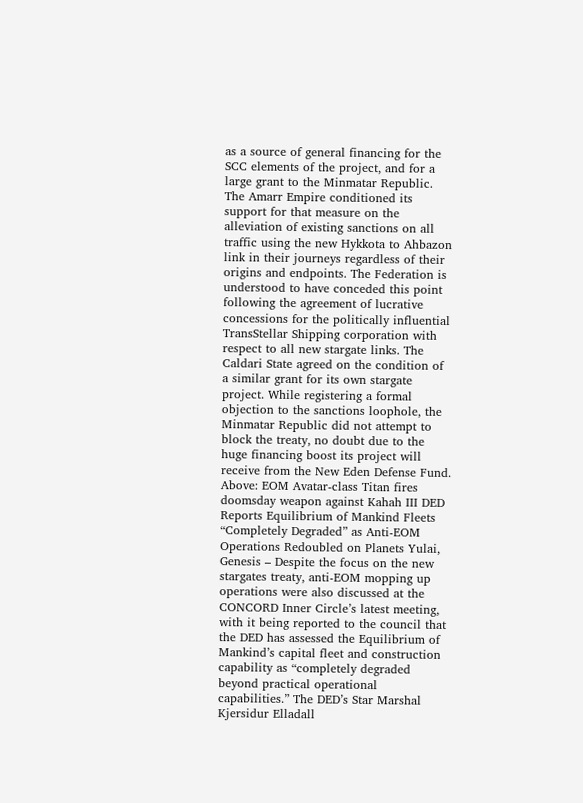as a source of general financing for the SCC elements of the project, and for a large grant to the Minmatar Republic. The Amarr Empire conditioned its support for that measure on the alleviation of existing sanctions on all traffic using the new Hykkota to Ahbazon link in their journeys regardless of their origins and endpoints. The Federation is understood to have conceded this point following the agreement of lucrative concessions for the politically influential TransStellar Shipping corporation with respect to all new stargate links. The Caldari State agreed on the condition of a similar grant for its own stargate project. While registering a formal objection to the sanctions loophole, the Minmatar Republic did not attempt to block the treaty, no doubt due to the huge financing boost its project will receive from the New Eden Defense Fund. Above: EOM Avatar-class Titan fires doomsday weapon against Kahah III DED Reports Equilibrium of Mankind Fleets “Completely Degraded” as Anti-EOM Operations Redoubled on Planets Yulai, Genesis – Despite the focus on the new stargates treaty, anti-EOM mopping up operations were also discussed at the CONCORD Inner Circle’s latest meeting, with it being reported to the council that the DED has assessed the Equilibrium of Mankind’s capital fleet and construction capability as “completely degraded beyond practical operational capabilities.” The DED’s Star Marshal Kjersidur Elladall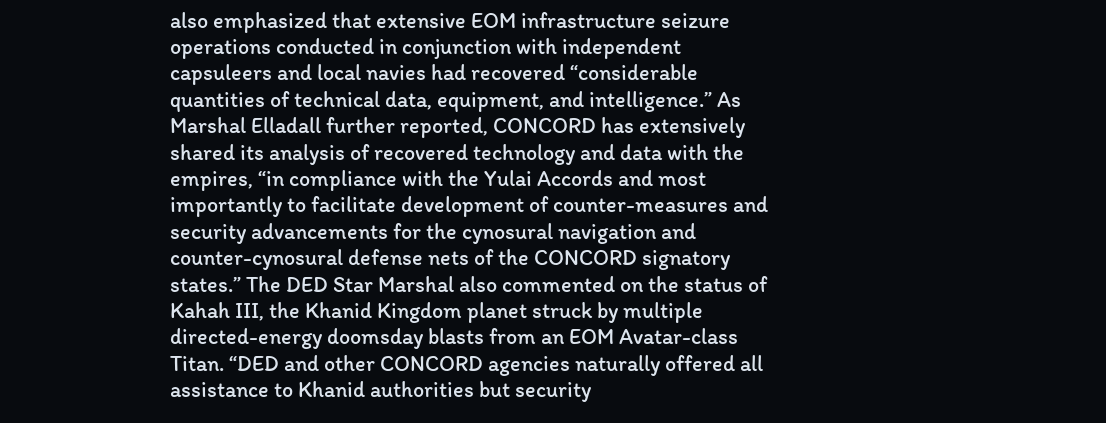also emphasized that extensive EOM infrastructure seizure operations conducted in conjunction with independent capsuleers and local navies had recovered “considerable quantities of technical data, equipment, and intelligence.” As Marshal Elladall further reported, CONCORD has extensively shared its analysis of recovered technology and data with the empires, “in compliance with the Yulai Accords and most importantly to facilitate development of counter-measures and security advancements for the cynosural navigation and counter-cynosural defense nets of the CONCORD signatory states.” The DED Star Marshal also commented on the status of Kahah III, the Khanid Kingdom planet struck by multiple directed-energy doomsday blasts from an EOM Avatar-class Titan. “DED and other CONCORD agencies naturally offered all assistance to Khanid authorities but security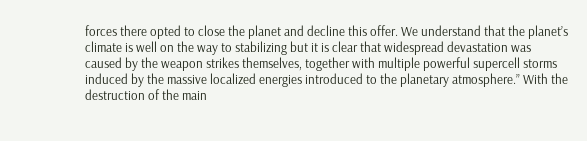forces there opted to close the planet and decline this offer. We understand that the planet’s climate is well on the way to stabilizing but it is clear that widespread devastation was caused by the weapon strikes themselves, together with multiple powerful supercell storms induced by the massive localized energies introduced to the planetary atmosphere.” With the destruction of the main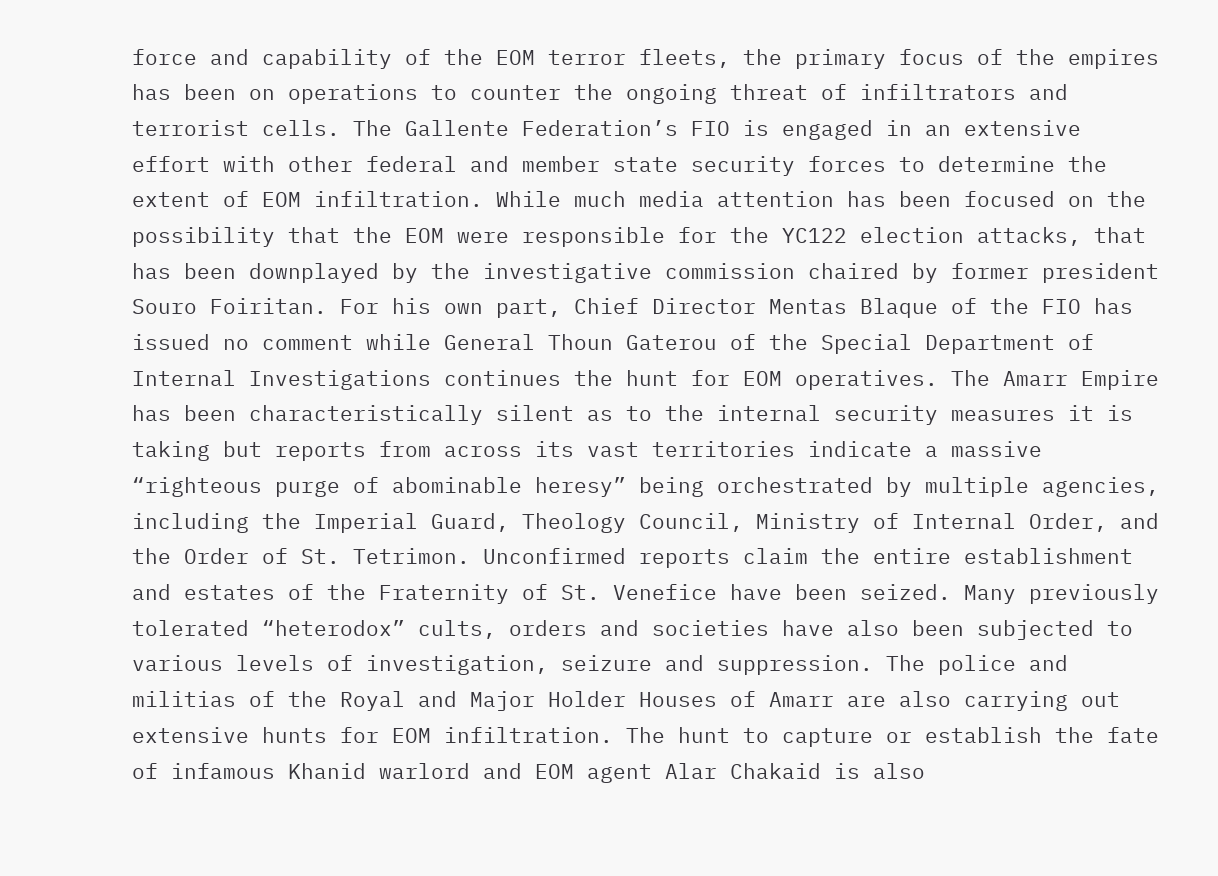force and capability of the EOM terror fleets, the primary focus of the empires has been on operations to counter the ongoing threat of infiltrators and terrorist cells. The Gallente Federation’s FIO is engaged in an extensive effort with other federal and member state security forces to determine the extent of EOM infiltration. While much media attention has been focused on the possibility that the EOM were responsible for the YC122 election attacks, that has been downplayed by the investigative commission chaired by former president Souro Foiritan. For his own part, Chief Director Mentas Blaque of the FIO has issued no comment while General Thoun Gaterou of the Special Department of Internal Investigations continues the hunt for EOM operatives. The Amarr Empire has been characteristically silent as to the internal security measures it is taking but reports from across its vast territories indicate a massive “righteous purge of abominable heresy” being orchestrated by multiple agencies, including the Imperial Guard, Theology Council, Ministry of Internal Order, and the Order of St. Tetrimon. Unconfirmed reports claim the entire establishment and estates of the Fraternity of St. Venefice have been seized. Many previously tolerated “heterodox” cults, orders and societies have also been subjected to various levels of investigation, seizure and suppression. The police and militias of the Royal and Major Holder Houses of Amarr are also carrying out extensive hunts for EOM infiltration. The hunt to capture or establish the fate of infamous Khanid warlord and EOM agent Alar Chakaid is also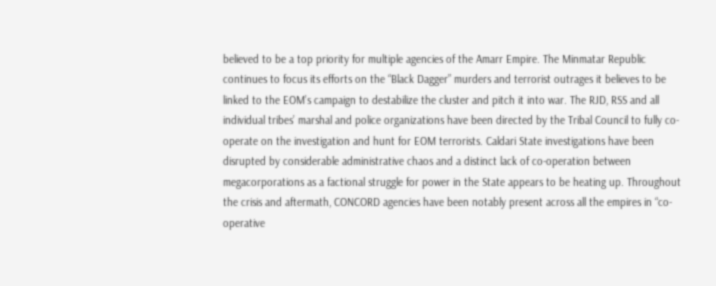believed to be a top priority for multiple agencies of the Amarr Empire. The Minmatar Republic continues to focus its efforts on the “Black Dagger” murders and terrorist outrages it believes to be linked to the EOM’s campaign to destabilize the cluster and pitch it into war. The RJD, RSS and all individual tribes’ marshal and police organizations have been directed by the Tribal Council to fully co-operate on the investigation and hunt for EOM terrorists. Caldari State investigations have been disrupted by considerable administrative chaos and a distinct lack of co-operation between megacorporations as a factional struggle for power in the State appears to be heating up. Throughout the crisis and aftermath, CONCORD agencies have been notably present across all the empires in “co-operative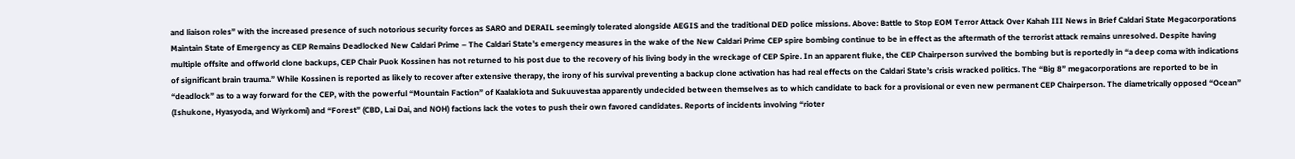and liaison roles” with the increased presence of such notorious security forces as SARO and DERAIL seemingly tolerated alongside AEGIS and the traditional DED police missions. Above: Battle to Stop EOM Terror Attack Over Kahah III News in Brief Caldari State Megacorporations Maintain State of Emergency as CEP Remains Deadlocked New Caldari Prime – The Caldari State’s emergency measures in the wake of the New Caldari Prime CEP spire bombing continue to be in effect as the aftermath of the terrorist attack remains unresolved. Despite having multiple offsite and offworld clone backups, CEP Chair Puok Kossinen has not returned to his post due to the recovery of his living body in the wreckage of CEP Spire. In an apparent fluke, the CEP Chairperson survived the bombing but is reportedly in “a deep coma with indications of significant brain trauma.” While Kossinen is reported as likely to recover after extensive therapy, the irony of his survival preventing a backup clone activation has had real effects on the Caldari State’s crisis wracked politics. The “Big 8” megacorporations are reported to be in “deadlock” as to a way forward for the CEP, with the powerful “Mountain Faction” of Kaalakiota and Sukuuvestaa apparently undecided between themselves as to which candidate to back for a provisional or even new permanent CEP Chairperson. The diametrically opposed “Ocean” (Ishukone, Hyasyoda, and Wiyrkomi) and “Forest” (CBD, Lai Dai, and NOH) factions lack the votes to push their own favored candidates. Reports of incidents involving “rioter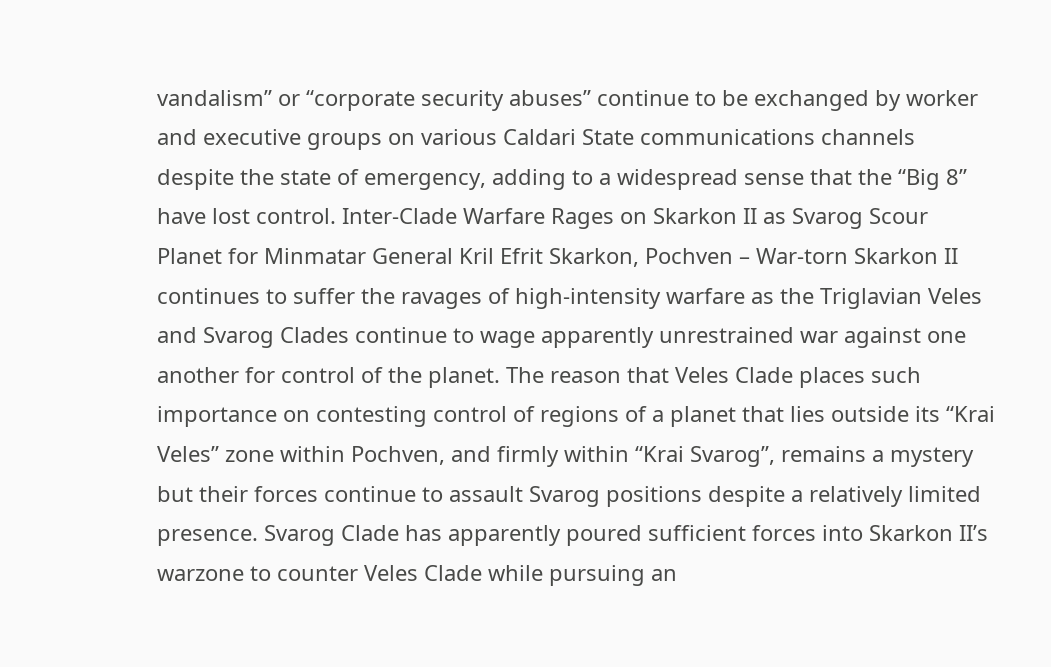vandalism” or “corporate security abuses” continue to be exchanged by worker and executive groups on various Caldari State communications channels despite the state of emergency, adding to a widespread sense that the “Big 8” have lost control. Inter-Clade Warfare Rages on Skarkon II as Svarog Scour Planet for Minmatar General Kril Efrit Skarkon, Pochven – War-torn Skarkon II continues to suffer the ravages of high-intensity warfare as the Triglavian Veles and Svarog Clades continue to wage apparently unrestrained war against one another for control of the planet. The reason that Veles Clade places such importance on contesting control of regions of a planet that lies outside its “Krai Veles” zone within Pochven, and firmly within “Krai Svarog”, remains a mystery but their forces continue to assault Svarog positions despite a relatively limited presence. Svarog Clade has apparently poured sufficient forces into Skarkon II’s warzone to counter Veles Clade while pursuing an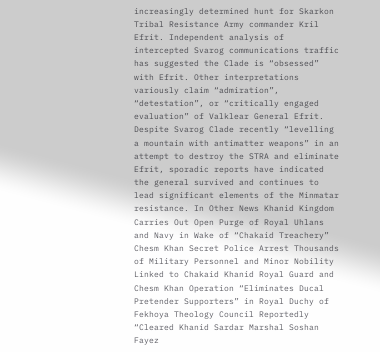increasingly determined hunt for Skarkon Tribal Resistance Army commander Kril Efrit. Independent analysis of intercepted Svarog communications traffic has suggested the Clade is “obsessed” with Efrit. Other interpretations variously claim “admiration”, “detestation”, or “critically engaged evaluation” of Valklear General Efrit. Despite Svarog Clade recently “levelling a mountain with antimatter weapons” in an attempt to destroy the STRA and eliminate Efrit, sporadic reports have indicated the general survived and continues to lead significant elements of the Minmatar resistance. In Other News Khanid Kingdom Carries Out Open Purge of Royal Uhlans and Navy in Wake of “Chakaid Treachery” Chesm Khan Secret Police Arrest Thousands of Military Personnel and Minor Nobility Linked to Chakaid Khanid Royal Guard and Chesm Khan Operation “Eliminates Ducal Pretender Supporters” in Royal Duchy of Fekhoya Theology Council Reportedly “Cleared Khanid Sardar Marshal Soshan Fayez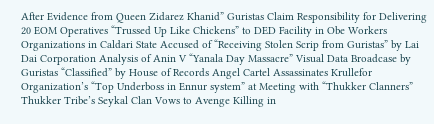After Evidence from Queen Zidarez Khanid” Guristas Claim Responsibility for Delivering 20 EOM Operatives “Trussed Up Like Chickens” to DED Facility in Obe Workers Organizations in Caldari State Accused of “Receiving Stolen Scrip from Guristas” by Lai Dai Corporation Analysis of Anin V “Yanala Day Massacre” Visual Data Broadcase by Guristas “Classified” by House of Records Angel Cartel Assassinates Krullefor Organization’s “Top Underboss in Ennur system” at Meeting with “Thukker Clanners” Thukker Tribe’s Seykal Clan Vows to Avenge Killing in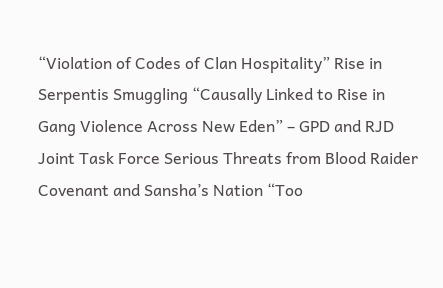“Violation of Codes of Clan Hospitality” Rise in Serpentis Smuggling “Causally Linked to Rise in Gang Violence Across New Eden” – GPD and RJD Joint Task Force Serious Threats from Blood Raider Covenant and Sansha’s Nation “Too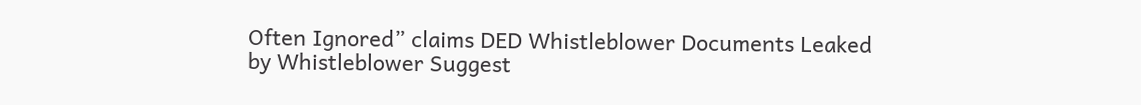Often Ignored” claims DED Whistleblower Documents Leaked by Whistleblower Suggest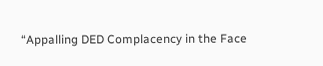“Appalling DED Complacency in the Face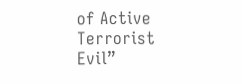of Active Terrorist Evil”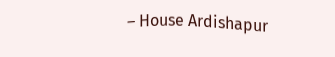– House Ardishapur